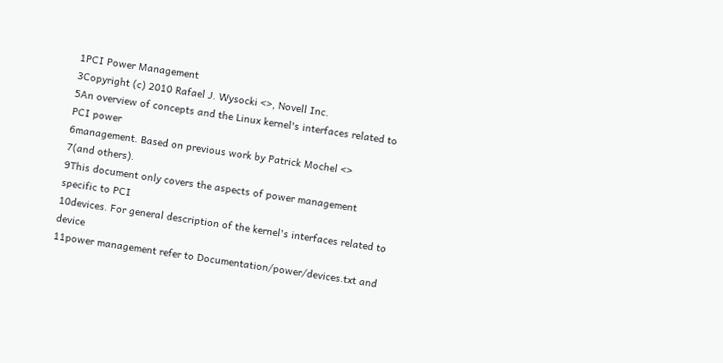1PCI Power Management
3Copyright (c) 2010 Rafael J. Wysocki <>, Novell Inc.
5An overview of concepts and the Linux kernel's interfaces related to PCI power
6management. Based on previous work by Patrick Mochel <>
7(and others).
9This document only covers the aspects of power management specific to PCI
10devices. For general description of the kernel's interfaces related to device
11power management refer to Documentation/power/devices.txt and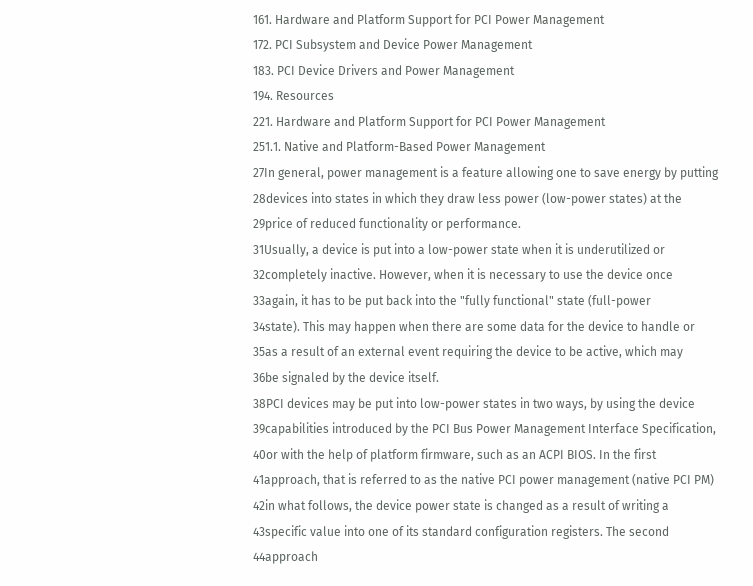161. Hardware and Platform Support for PCI Power Management
172. PCI Subsystem and Device Power Management
183. PCI Device Drivers and Power Management
194. Resources
221. Hardware and Platform Support for PCI Power Management
251.1. Native and Platform-Based Power Management
27In general, power management is a feature allowing one to save energy by putting
28devices into states in which they draw less power (low-power states) at the
29price of reduced functionality or performance.
31Usually, a device is put into a low-power state when it is underutilized or
32completely inactive. However, when it is necessary to use the device once
33again, it has to be put back into the "fully functional" state (full-power
34state). This may happen when there are some data for the device to handle or
35as a result of an external event requiring the device to be active, which may
36be signaled by the device itself.
38PCI devices may be put into low-power states in two ways, by using the device
39capabilities introduced by the PCI Bus Power Management Interface Specification,
40or with the help of platform firmware, such as an ACPI BIOS. In the first
41approach, that is referred to as the native PCI power management (native PCI PM)
42in what follows, the device power state is changed as a result of writing a
43specific value into one of its standard configuration registers. The second
44approach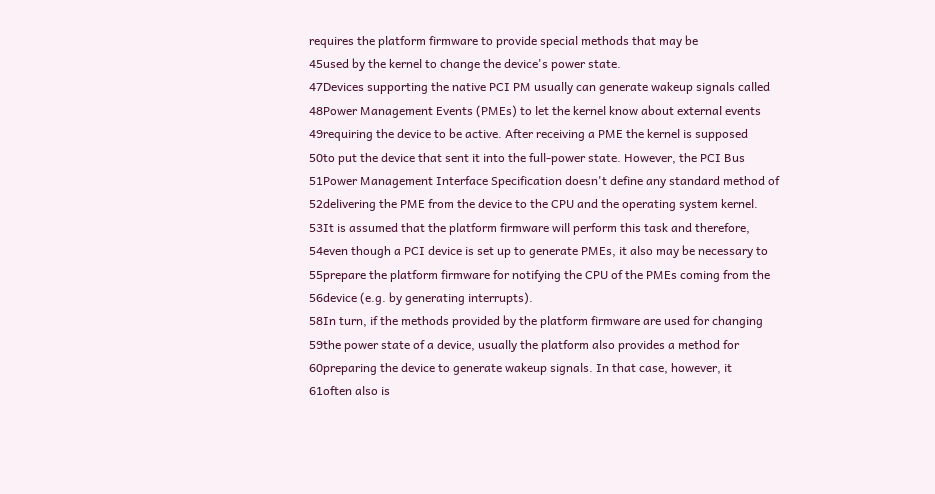requires the platform firmware to provide special methods that may be
45used by the kernel to change the device's power state.
47Devices supporting the native PCI PM usually can generate wakeup signals called
48Power Management Events (PMEs) to let the kernel know about external events
49requiring the device to be active. After receiving a PME the kernel is supposed
50to put the device that sent it into the full-power state. However, the PCI Bus
51Power Management Interface Specification doesn't define any standard method of
52delivering the PME from the device to the CPU and the operating system kernel.
53It is assumed that the platform firmware will perform this task and therefore,
54even though a PCI device is set up to generate PMEs, it also may be necessary to
55prepare the platform firmware for notifying the CPU of the PMEs coming from the
56device (e.g. by generating interrupts).
58In turn, if the methods provided by the platform firmware are used for changing
59the power state of a device, usually the platform also provides a method for
60preparing the device to generate wakeup signals. In that case, however, it
61often also is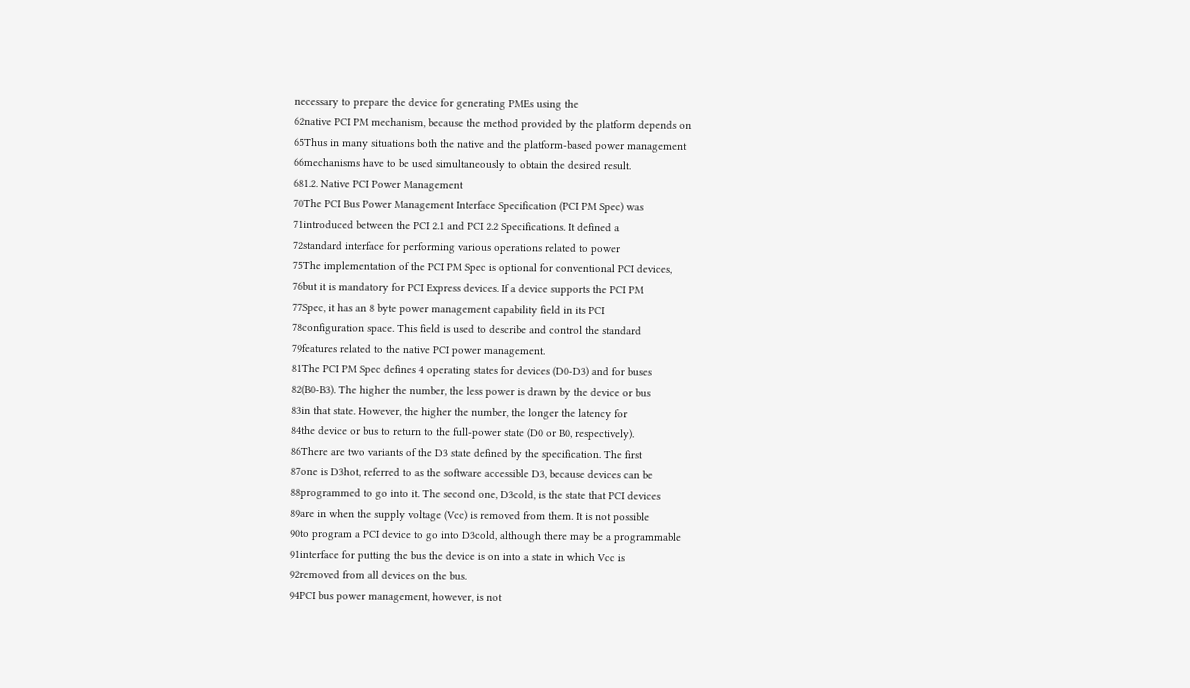necessary to prepare the device for generating PMEs using the
62native PCI PM mechanism, because the method provided by the platform depends on
65Thus in many situations both the native and the platform-based power management
66mechanisms have to be used simultaneously to obtain the desired result.
681.2. Native PCI Power Management
70The PCI Bus Power Management Interface Specification (PCI PM Spec) was
71introduced between the PCI 2.1 and PCI 2.2 Specifications. It defined a
72standard interface for performing various operations related to power
75The implementation of the PCI PM Spec is optional for conventional PCI devices,
76but it is mandatory for PCI Express devices. If a device supports the PCI PM
77Spec, it has an 8 byte power management capability field in its PCI
78configuration space. This field is used to describe and control the standard
79features related to the native PCI power management.
81The PCI PM Spec defines 4 operating states for devices (D0-D3) and for buses
82(B0-B3). The higher the number, the less power is drawn by the device or bus
83in that state. However, the higher the number, the longer the latency for
84the device or bus to return to the full-power state (D0 or B0, respectively).
86There are two variants of the D3 state defined by the specification. The first
87one is D3hot, referred to as the software accessible D3, because devices can be
88programmed to go into it. The second one, D3cold, is the state that PCI devices
89are in when the supply voltage (Vcc) is removed from them. It is not possible
90to program a PCI device to go into D3cold, although there may be a programmable
91interface for putting the bus the device is on into a state in which Vcc is
92removed from all devices on the bus.
94PCI bus power management, however, is not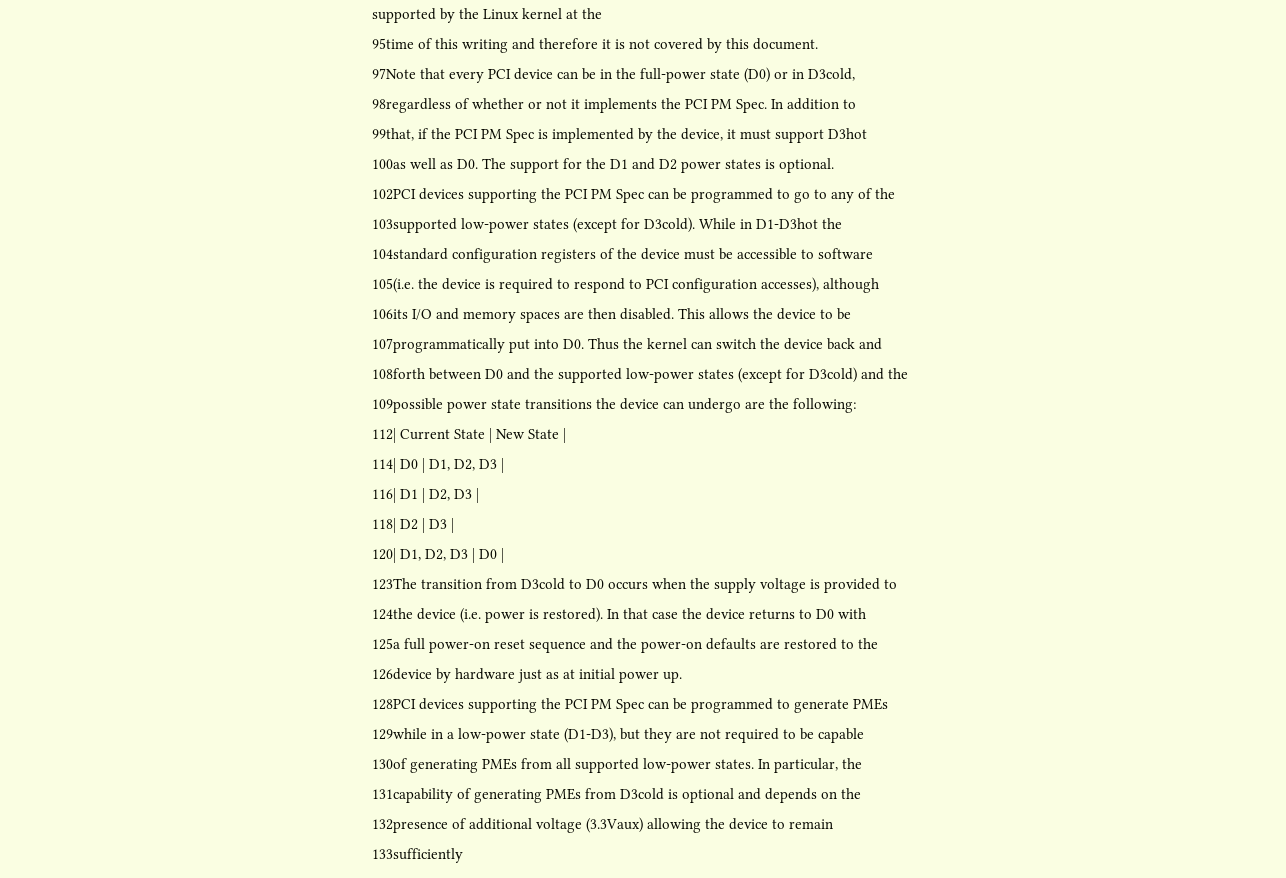supported by the Linux kernel at the
95time of this writing and therefore it is not covered by this document.
97Note that every PCI device can be in the full-power state (D0) or in D3cold,
98regardless of whether or not it implements the PCI PM Spec. In addition to
99that, if the PCI PM Spec is implemented by the device, it must support D3hot
100as well as D0. The support for the D1 and D2 power states is optional.
102PCI devices supporting the PCI PM Spec can be programmed to go to any of the
103supported low-power states (except for D3cold). While in D1-D3hot the
104standard configuration registers of the device must be accessible to software
105(i.e. the device is required to respond to PCI configuration accesses), although
106its I/O and memory spaces are then disabled. This allows the device to be
107programmatically put into D0. Thus the kernel can switch the device back and
108forth between D0 and the supported low-power states (except for D3cold) and the
109possible power state transitions the device can undergo are the following:
112| Current State | New State |
114| D0 | D1, D2, D3 |
116| D1 | D2, D3 |
118| D2 | D3 |
120| D1, D2, D3 | D0 |
123The transition from D3cold to D0 occurs when the supply voltage is provided to
124the device (i.e. power is restored). In that case the device returns to D0 with
125a full power-on reset sequence and the power-on defaults are restored to the
126device by hardware just as at initial power up.
128PCI devices supporting the PCI PM Spec can be programmed to generate PMEs
129while in a low-power state (D1-D3), but they are not required to be capable
130of generating PMEs from all supported low-power states. In particular, the
131capability of generating PMEs from D3cold is optional and depends on the
132presence of additional voltage (3.3Vaux) allowing the device to remain
133sufficiently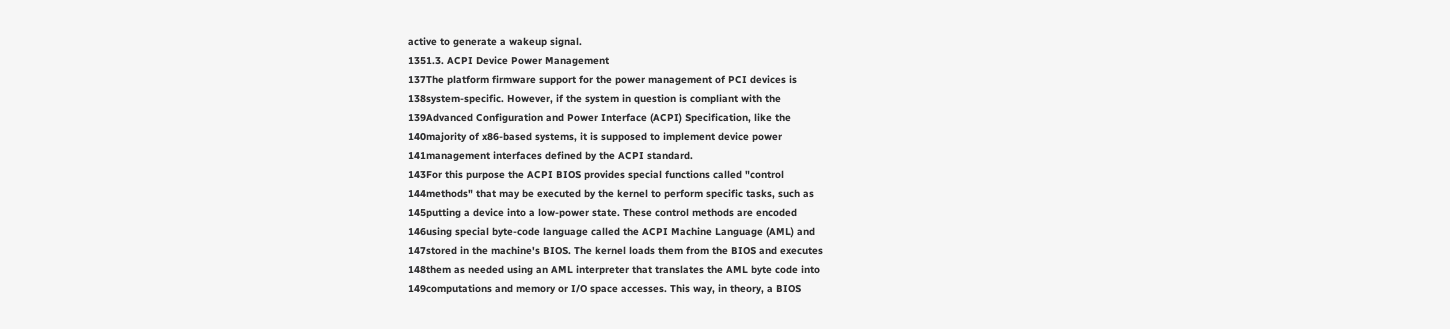active to generate a wakeup signal.
1351.3. ACPI Device Power Management
137The platform firmware support for the power management of PCI devices is
138system-specific. However, if the system in question is compliant with the
139Advanced Configuration and Power Interface (ACPI) Specification, like the
140majority of x86-based systems, it is supposed to implement device power
141management interfaces defined by the ACPI standard.
143For this purpose the ACPI BIOS provides special functions called "control
144methods" that may be executed by the kernel to perform specific tasks, such as
145putting a device into a low-power state. These control methods are encoded
146using special byte-code language called the ACPI Machine Language (AML) and
147stored in the machine's BIOS. The kernel loads them from the BIOS and executes
148them as needed using an AML interpreter that translates the AML byte code into
149computations and memory or I/O space accesses. This way, in theory, a BIOS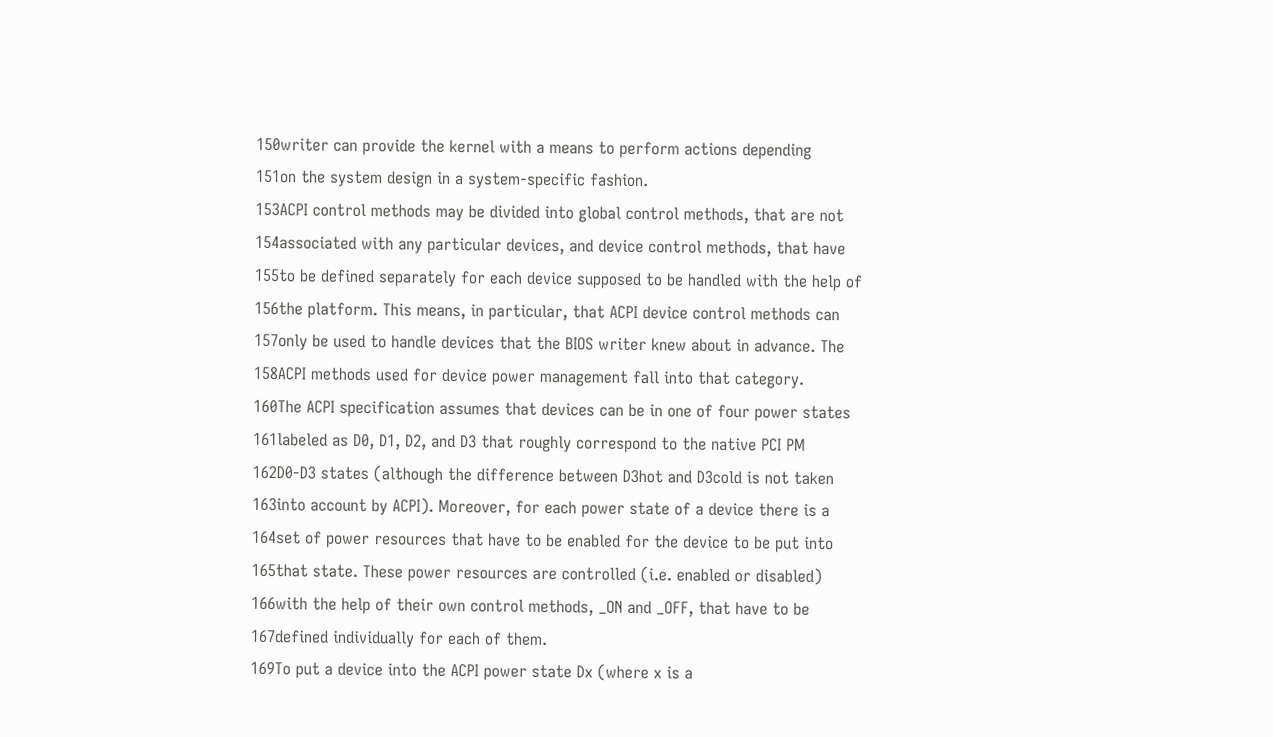150writer can provide the kernel with a means to perform actions depending
151on the system design in a system-specific fashion.
153ACPI control methods may be divided into global control methods, that are not
154associated with any particular devices, and device control methods, that have
155to be defined separately for each device supposed to be handled with the help of
156the platform. This means, in particular, that ACPI device control methods can
157only be used to handle devices that the BIOS writer knew about in advance. The
158ACPI methods used for device power management fall into that category.
160The ACPI specification assumes that devices can be in one of four power states
161labeled as D0, D1, D2, and D3 that roughly correspond to the native PCI PM
162D0-D3 states (although the difference between D3hot and D3cold is not taken
163into account by ACPI). Moreover, for each power state of a device there is a
164set of power resources that have to be enabled for the device to be put into
165that state. These power resources are controlled (i.e. enabled or disabled)
166with the help of their own control methods, _ON and _OFF, that have to be
167defined individually for each of them.
169To put a device into the ACPI power state Dx (where x is a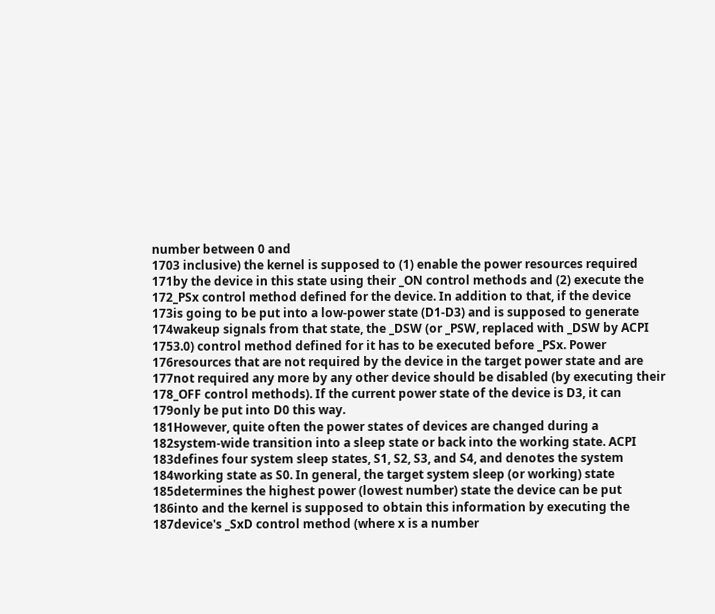number between 0 and
1703 inclusive) the kernel is supposed to (1) enable the power resources required
171by the device in this state using their _ON control methods and (2) execute the
172_PSx control method defined for the device. In addition to that, if the device
173is going to be put into a low-power state (D1-D3) and is supposed to generate
174wakeup signals from that state, the _DSW (or _PSW, replaced with _DSW by ACPI
1753.0) control method defined for it has to be executed before _PSx. Power
176resources that are not required by the device in the target power state and are
177not required any more by any other device should be disabled (by executing their
178_OFF control methods). If the current power state of the device is D3, it can
179only be put into D0 this way.
181However, quite often the power states of devices are changed during a
182system-wide transition into a sleep state or back into the working state. ACPI
183defines four system sleep states, S1, S2, S3, and S4, and denotes the system
184working state as S0. In general, the target system sleep (or working) state
185determines the highest power (lowest number) state the device can be put
186into and the kernel is supposed to obtain this information by executing the
187device's _SxD control method (where x is a number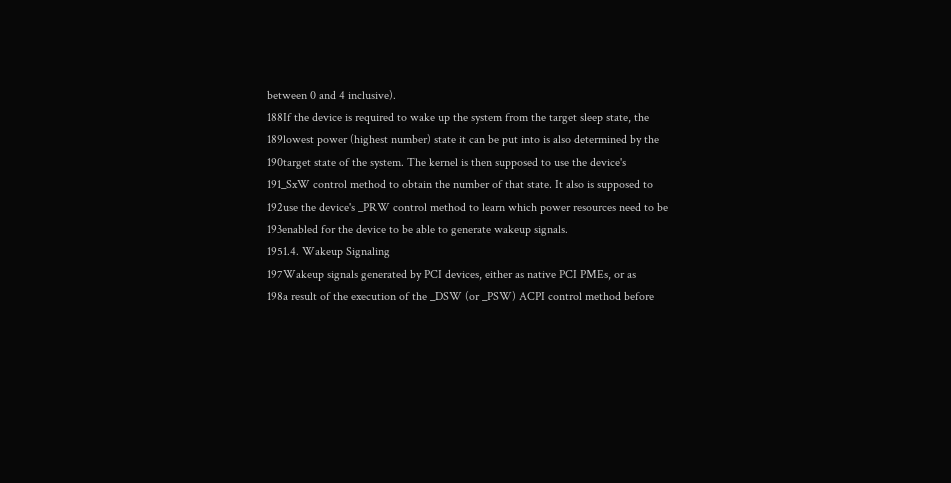between 0 and 4 inclusive).
188If the device is required to wake up the system from the target sleep state, the
189lowest power (highest number) state it can be put into is also determined by the
190target state of the system. The kernel is then supposed to use the device's
191_SxW control method to obtain the number of that state. It also is supposed to
192use the device's _PRW control method to learn which power resources need to be
193enabled for the device to be able to generate wakeup signals.
1951.4. Wakeup Signaling
197Wakeup signals generated by PCI devices, either as native PCI PMEs, or as
198a result of the execution of the _DSW (or _PSW) ACPI control method before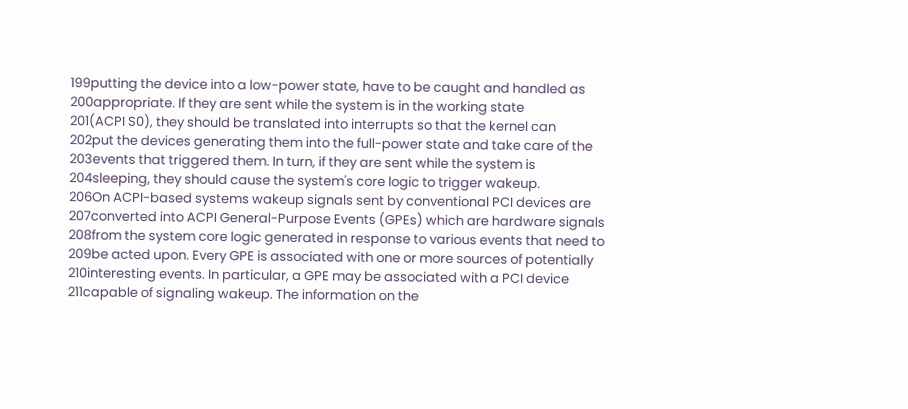199putting the device into a low-power state, have to be caught and handled as
200appropriate. If they are sent while the system is in the working state
201(ACPI S0), they should be translated into interrupts so that the kernel can
202put the devices generating them into the full-power state and take care of the
203events that triggered them. In turn, if they are sent while the system is
204sleeping, they should cause the system's core logic to trigger wakeup.
206On ACPI-based systems wakeup signals sent by conventional PCI devices are
207converted into ACPI General-Purpose Events (GPEs) which are hardware signals
208from the system core logic generated in response to various events that need to
209be acted upon. Every GPE is associated with one or more sources of potentially
210interesting events. In particular, a GPE may be associated with a PCI device
211capable of signaling wakeup. The information on the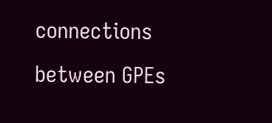connections between GPEs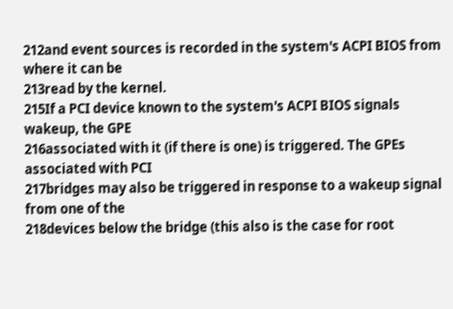212and event sources is recorded in the system's ACPI BIOS from where it can be
213read by the kernel.
215If a PCI device known to the system's ACPI BIOS signals wakeup, the GPE
216associated with it (if there is one) is triggered. The GPEs associated with PCI
217bridges may also be triggered in response to a wakeup signal from one of the
218devices below the bridge (this also is the case for root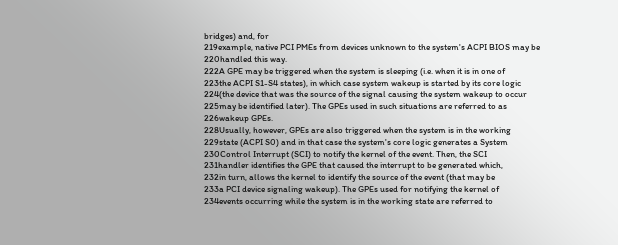bridges) and, for
219example, native PCI PMEs from devices unknown to the system's ACPI BIOS may be
220handled this way.
222A GPE may be triggered when the system is sleeping (i.e. when it is in one of
223the ACPI S1-S4 states), in which case system wakeup is started by its core logic
224(the device that was the source of the signal causing the system wakeup to occur
225may be identified later). The GPEs used in such situations are referred to as
226wakeup GPEs.
228Usually, however, GPEs are also triggered when the system is in the working
229state (ACPI S0) and in that case the system's core logic generates a System
230Control Interrupt (SCI) to notify the kernel of the event. Then, the SCI
231handler identifies the GPE that caused the interrupt to be generated which,
232in turn, allows the kernel to identify the source of the event (that may be
233a PCI device signaling wakeup). The GPEs used for notifying the kernel of
234events occurring while the system is in the working state are referred to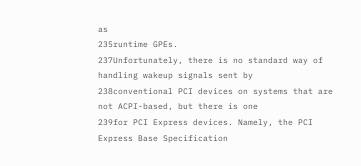as
235runtime GPEs.
237Unfortunately, there is no standard way of handling wakeup signals sent by
238conventional PCI devices on systems that are not ACPI-based, but there is one
239for PCI Express devices. Namely, the PCI Express Base Specification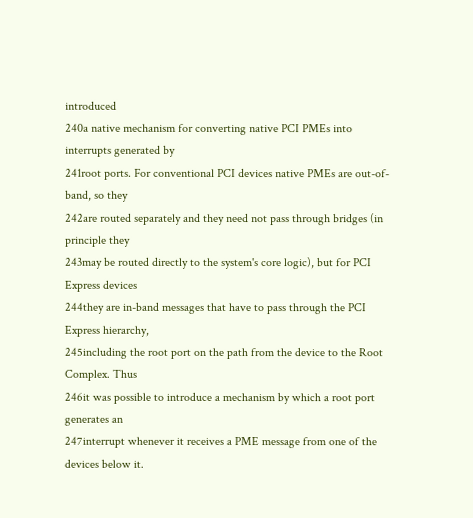introduced
240a native mechanism for converting native PCI PMEs into interrupts generated by
241root ports. For conventional PCI devices native PMEs are out-of-band, so they
242are routed separately and they need not pass through bridges (in principle they
243may be routed directly to the system's core logic), but for PCI Express devices
244they are in-band messages that have to pass through the PCI Express hierarchy,
245including the root port on the path from the device to the Root Complex. Thus
246it was possible to introduce a mechanism by which a root port generates an
247interrupt whenever it receives a PME message from one of the devices below it.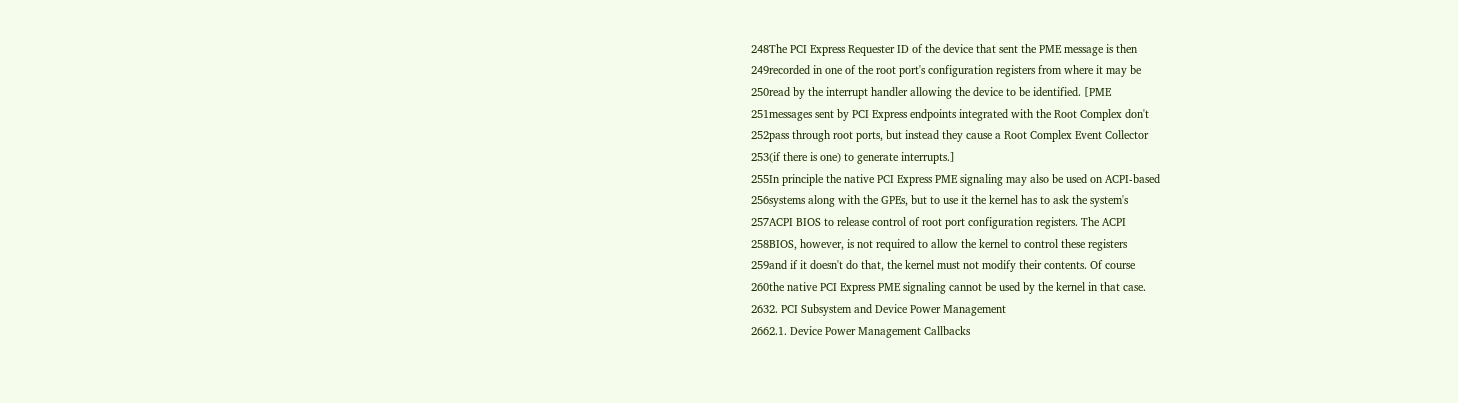248The PCI Express Requester ID of the device that sent the PME message is then
249recorded in one of the root port's configuration registers from where it may be
250read by the interrupt handler allowing the device to be identified. [PME
251messages sent by PCI Express endpoints integrated with the Root Complex don't
252pass through root ports, but instead they cause a Root Complex Event Collector
253(if there is one) to generate interrupts.]
255In principle the native PCI Express PME signaling may also be used on ACPI-based
256systems along with the GPEs, but to use it the kernel has to ask the system's
257ACPI BIOS to release control of root port configuration registers. The ACPI
258BIOS, however, is not required to allow the kernel to control these registers
259and if it doesn't do that, the kernel must not modify their contents. Of course
260the native PCI Express PME signaling cannot be used by the kernel in that case.
2632. PCI Subsystem and Device Power Management
2662.1. Device Power Management Callbacks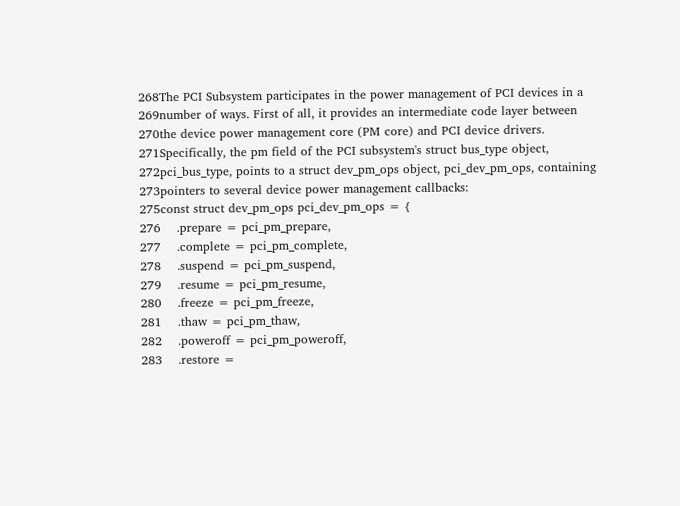268The PCI Subsystem participates in the power management of PCI devices in a
269number of ways. First of all, it provides an intermediate code layer between
270the device power management core (PM core) and PCI device drivers.
271Specifically, the pm field of the PCI subsystem's struct bus_type object,
272pci_bus_type, points to a struct dev_pm_ops object, pci_dev_pm_ops, containing
273pointers to several device power management callbacks:
275const struct dev_pm_ops pci_dev_pm_ops = {
276    .prepare = pci_pm_prepare,
277    .complete = pci_pm_complete,
278    .suspend = pci_pm_suspend,
279    .resume = pci_pm_resume,
280    .freeze = pci_pm_freeze,
281    .thaw = pci_pm_thaw,
282    .poweroff = pci_pm_poweroff,
283    .restore =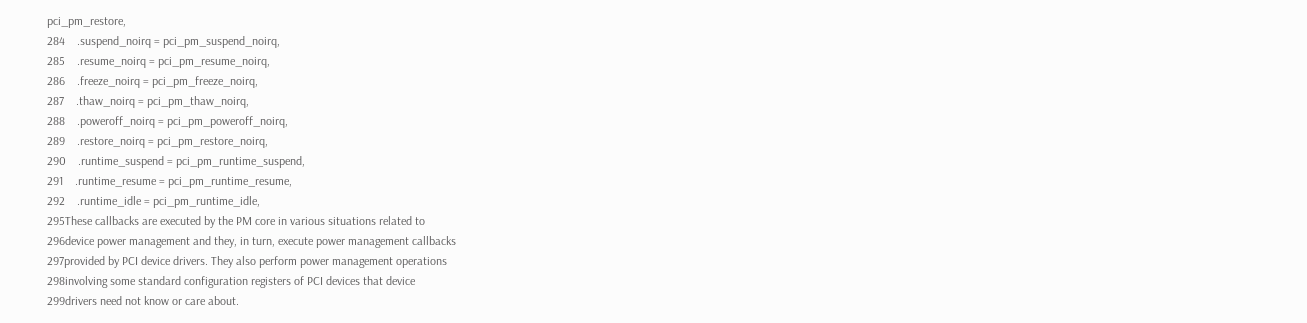pci_pm_restore,
284    .suspend_noirq = pci_pm_suspend_noirq,
285    .resume_noirq = pci_pm_resume_noirq,
286    .freeze_noirq = pci_pm_freeze_noirq,
287    .thaw_noirq = pci_pm_thaw_noirq,
288    .poweroff_noirq = pci_pm_poweroff_noirq,
289    .restore_noirq = pci_pm_restore_noirq,
290    .runtime_suspend = pci_pm_runtime_suspend,
291    .runtime_resume = pci_pm_runtime_resume,
292    .runtime_idle = pci_pm_runtime_idle,
295These callbacks are executed by the PM core in various situations related to
296device power management and they, in turn, execute power management callbacks
297provided by PCI device drivers. They also perform power management operations
298involving some standard configuration registers of PCI devices that device
299drivers need not know or care about.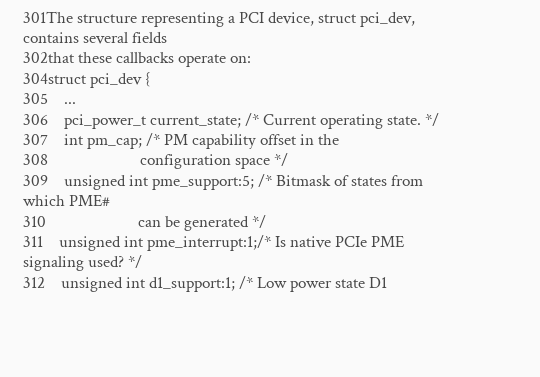301The structure representing a PCI device, struct pci_dev, contains several fields
302that these callbacks operate on:
304struct pci_dev {
305    ...
306    pci_power_t current_state; /* Current operating state. */
307    int pm_cap; /* PM capability offset in the
308                       configuration space */
309    unsigned int pme_support:5; /* Bitmask of states from which PME#
310                       can be generated */
311    unsigned int pme_interrupt:1;/* Is native PCIe PME signaling used? */
312    unsigned int d1_support:1; /* Low power state D1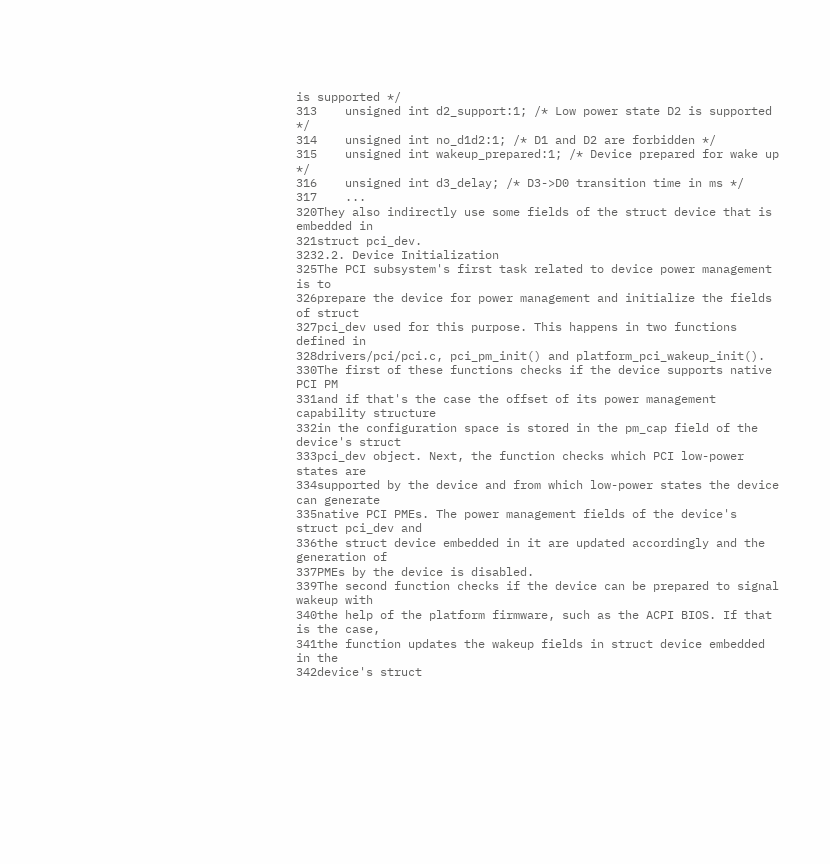is supported */
313    unsigned int d2_support:1; /* Low power state D2 is supported */
314    unsigned int no_d1d2:1; /* D1 and D2 are forbidden */
315    unsigned int wakeup_prepared:1; /* Device prepared for wake up */
316    unsigned int d3_delay; /* D3->D0 transition time in ms */
317    ...
320They also indirectly use some fields of the struct device that is embedded in
321struct pci_dev.
3232.2. Device Initialization
325The PCI subsystem's first task related to device power management is to
326prepare the device for power management and initialize the fields of struct
327pci_dev used for this purpose. This happens in two functions defined in
328drivers/pci/pci.c, pci_pm_init() and platform_pci_wakeup_init().
330The first of these functions checks if the device supports native PCI PM
331and if that's the case the offset of its power management capability structure
332in the configuration space is stored in the pm_cap field of the device's struct
333pci_dev object. Next, the function checks which PCI low-power states are
334supported by the device and from which low-power states the device can generate
335native PCI PMEs. The power management fields of the device's struct pci_dev and
336the struct device embedded in it are updated accordingly and the generation of
337PMEs by the device is disabled.
339The second function checks if the device can be prepared to signal wakeup with
340the help of the platform firmware, such as the ACPI BIOS. If that is the case,
341the function updates the wakeup fields in struct device embedded in the
342device's struct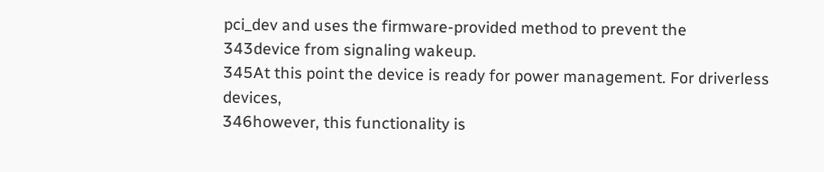pci_dev and uses the firmware-provided method to prevent the
343device from signaling wakeup.
345At this point the device is ready for power management. For driverless devices,
346however, this functionality is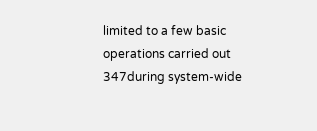limited to a few basic operations carried out
347during system-wide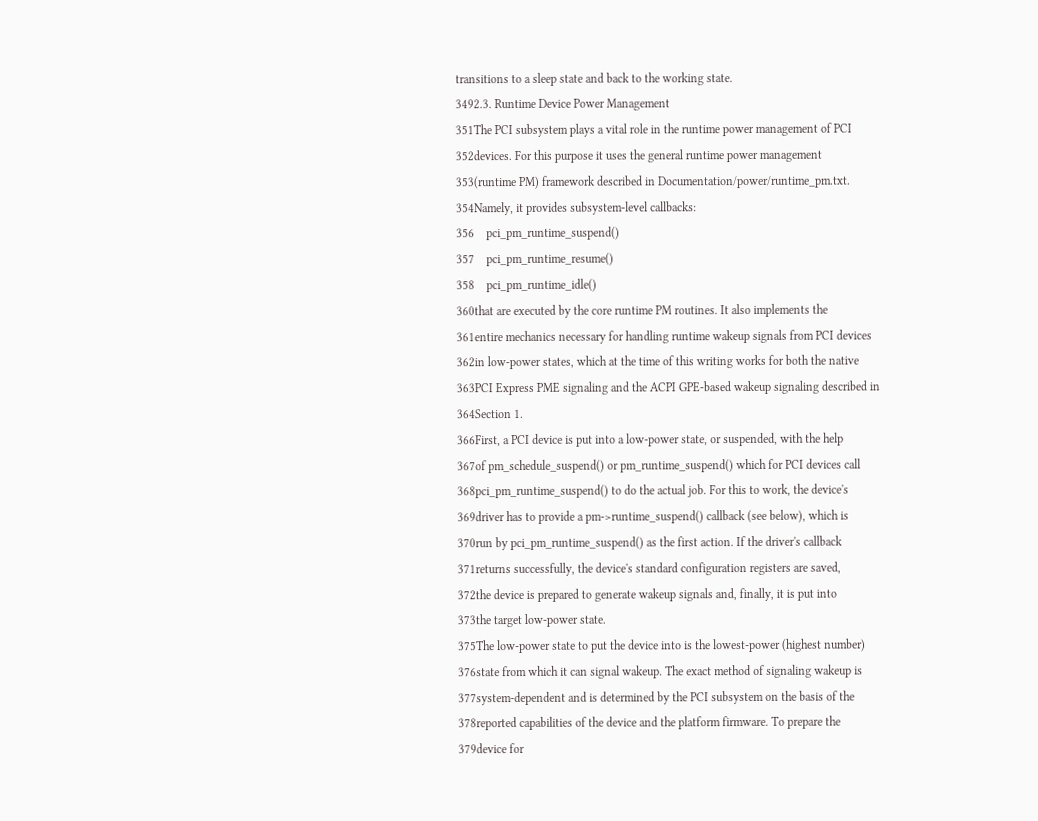transitions to a sleep state and back to the working state.
3492.3. Runtime Device Power Management
351The PCI subsystem plays a vital role in the runtime power management of PCI
352devices. For this purpose it uses the general runtime power management
353(runtime PM) framework described in Documentation/power/runtime_pm.txt.
354Namely, it provides subsystem-level callbacks:
356    pci_pm_runtime_suspend()
357    pci_pm_runtime_resume()
358    pci_pm_runtime_idle()
360that are executed by the core runtime PM routines. It also implements the
361entire mechanics necessary for handling runtime wakeup signals from PCI devices
362in low-power states, which at the time of this writing works for both the native
363PCI Express PME signaling and the ACPI GPE-based wakeup signaling described in
364Section 1.
366First, a PCI device is put into a low-power state, or suspended, with the help
367of pm_schedule_suspend() or pm_runtime_suspend() which for PCI devices call
368pci_pm_runtime_suspend() to do the actual job. For this to work, the device's
369driver has to provide a pm->runtime_suspend() callback (see below), which is
370run by pci_pm_runtime_suspend() as the first action. If the driver's callback
371returns successfully, the device's standard configuration registers are saved,
372the device is prepared to generate wakeup signals and, finally, it is put into
373the target low-power state.
375The low-power state to put the device into is the lowest-power (highest number)
376state from which it can signal wakeup. The exact method of signaling wakeup is
377system-dependent and is determined by the PCI subsystem on the basis of the
378reported capabilities of the device and the platform firmware. To prepare the
379device for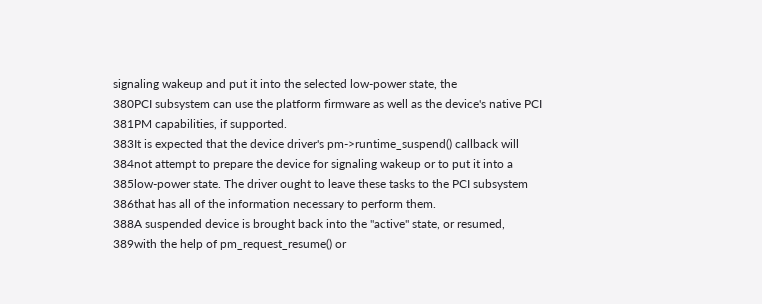signaling wakeup and put it into the selected low-power state, the
380PCI subsystem can use the platform firmware as well as the device's native PCI
381PM capabilities, if supported.
383It is expected that the device driver's pm->runtime_suspend() callback will
384not attempt to prepare the device for signaling wakeup or to put it into a
385low-power state. The driver ought to leave these tasks to the PCI subsystem
386that has all of the information necessary to perform them.
388A suspended device is brought back into the "active" state, or resumed,
389with the help of pm_request_resume() or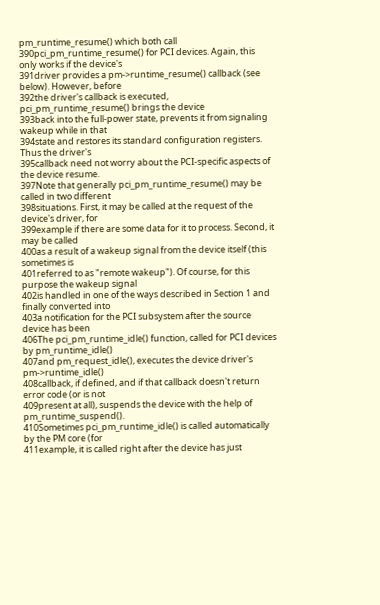pm_runtime_resume() which both call
390pci_pm_runtime_resume() for PCI devices. Again, this only works if the device's
391driver provides a pm->runtime_resume() callback (see below). However, before
392the driver's callback is executed, pci_pm_runtime_resume() brings the device
393back into the full-power state, prevents it from signaling wakeup while in that
394state and restores its standard configuration registers. Thus the driver's
395callback need not worry about the PCI-specific aspects of the device resume.
397Note that generally pci_pm_runtime_resume() may be called in two different
398situations. First, it may be called at the request of the device's driver, for
399example if there are some data for it to process. Second, it may be called
400as a result of a wakeup signal from the device itself (this sometimes is
401referred to as "remote wakeup"). Of course, for this purpose the wakeup signal
402is handled in one of the ways described in Section 1 and finally converted into
403a notification for the PCI subsystem after the source device has been
406The pci_pm_runtime_idle() function, called for PCI devices by pm_runtime_idle()
407and pm_request_idle(), executes the device driver's pm->runtime_idle()
408callback, if defined, and if that callback doesn't return error code (or is not
409present at all), suspends the device with the help of pm_runtime_suspend().
410Sometimes pci_pm_runtime_idle() is called automatically by the PM core (for
411example, it is called right after the device has just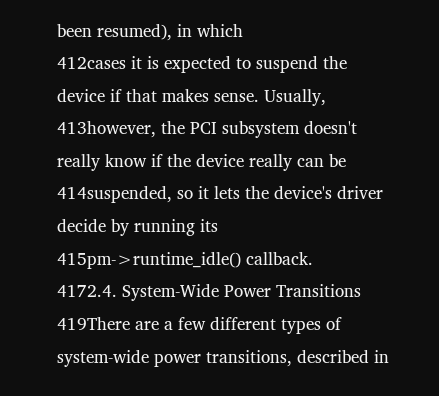been resumed), in which
412cases it is expected to suspend the device if that makes sense. Usually,
413however, the PCI subsystem doesn't really know if the device really can be
414suspended, so it lets the device's driver decide by running its
415pm->runtime_idle() callback.
4172.4. System-Wide Power Transitions
419There are a few different types of system-wide power transitions, described in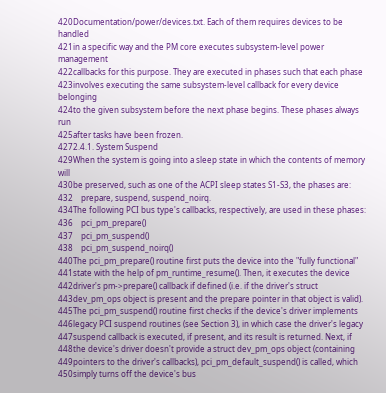420Documentation/power/devices.txt. Each of them requires devices to be handled
421in a specific way and the PM core executes subsystem-level power management
422callbacks for this purpose. They are executed in phases such that each phase
423involves executing the same subsystem-level callback for every device belonging
424to the given subsystem before the next phase begins. These phases always run
425after tasks have been frozen.
4272.4.1. System Suspend
429When the system is going into a sleep state in which the contents of memory will
430be preserved, such as one of the ACPI sleep states S1-S3, the phases are:
432    prepare, suspend, suspend_noirq.
434The following PCI bus type's callbacks, respectively, are used in these phases:
436    pci_pm_prepare()
437    pci_pm_suspend()
438    pci_pm_suspend_noirq()
440The pci_pm_prepare() routine first puts the device into the "fully functional"
441state with the help of pm_runtime_resume(). Then, it executes the device
442driver's pm->prepare() callback if defined (i.e. if the driver's struct
443dev_pm_ops object is present and the prepare pointer in that object is valid).
445The pci_pm_suspend() routine first checks if the device's driver implements
446legacy PCI suspend routines (see Section 3), in which case the driver's legacy
447suspend callback is executed, if present, and its result is returned. Next, if
448the device's driver doesn't provide a struct dev_pm_ops object (containing
449pointers to the driver's callbacks), pci_pm_default_suspend() is called, which
450simply turns off the device's bus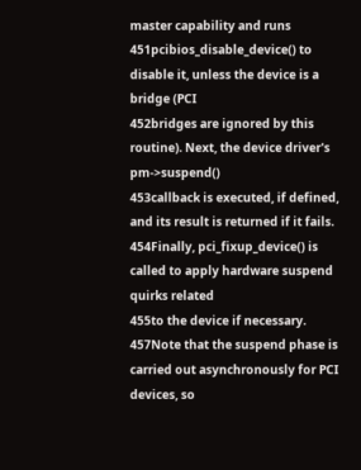master capability and runs
451pcibios_disable_device() to disable it, unless the device is a bridge (PCI
452bridges are ignored by this routine). Next, the device driver's pm->suspend()
453callback is executed, if defined, and its result is returned if it fails.
454Finally, pci_fixup_device() is called to apply hardware suspend quirks related
455to the device if necessary.
457Note that the suspend phase is carried out asynchronously for PCI devices, so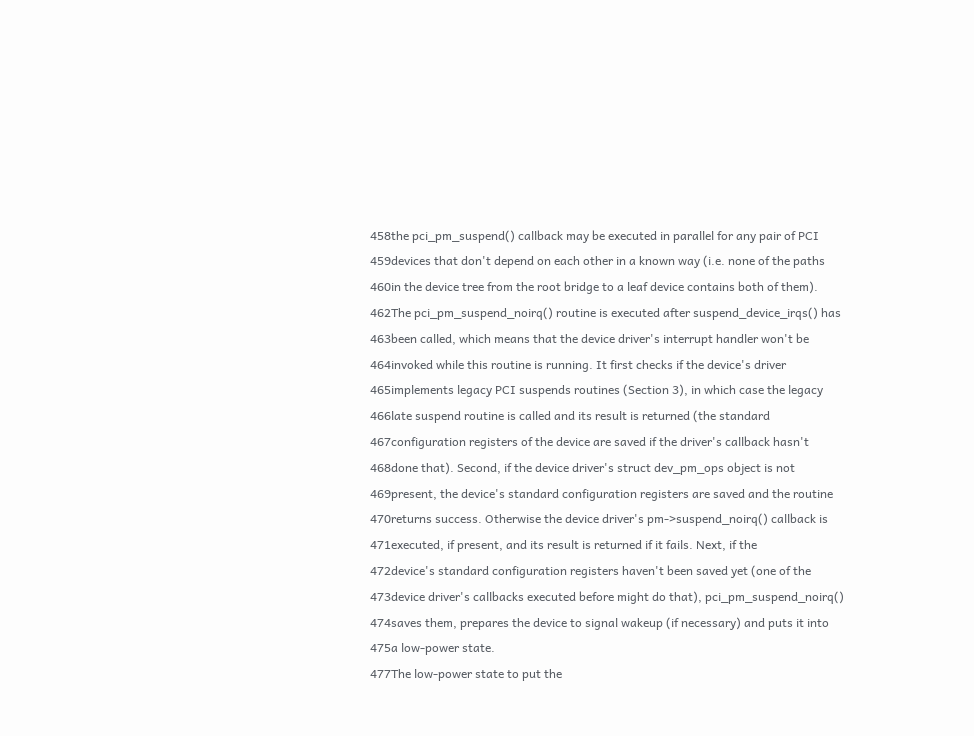458the pci_pm_suspend() callback may be executed in parallel for any pair of PCI
459devices that don't depend on each other in a known way (i.e. none of the paths
460in the device tree from the root bridge to a leaf device contains both of them).
462The pci_pm_suspend_noirq() routine is executed after suspend_device_irqs() has
463been called, which means that the device driver's interrupt handler won't be
464invoked while this routine is running. It first checks if the device's driver
465implements legacy PCI suspends routines (Section 3), in which case the legacy
466late suspend routine is called and its result is returned (the standard
467configuration registers of the device are saved if the driver's callback hasn't
468done that). Second, if the device driver's struct dev_pm_ops object is not
469present, the device's standard configuration registers are saved and the routine
470returns success. Otherwise the device driver's pm->suspend_noirq() callback is
471executed, if present, and its result is returned if it fails. Next, if the
472device's standard configuration registers haven't been saved yet (one of the
473device driver's callbacks executed before might do that), pci_pm_suspend_noirq()
474saves them, prepares the device to signal wakeup (if necessary) and puts it into
475a low-power state.
477The low-power state to put the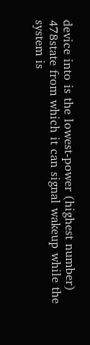device into is the lowest-power (highest number)
478state from which it can signal wakeup while the system is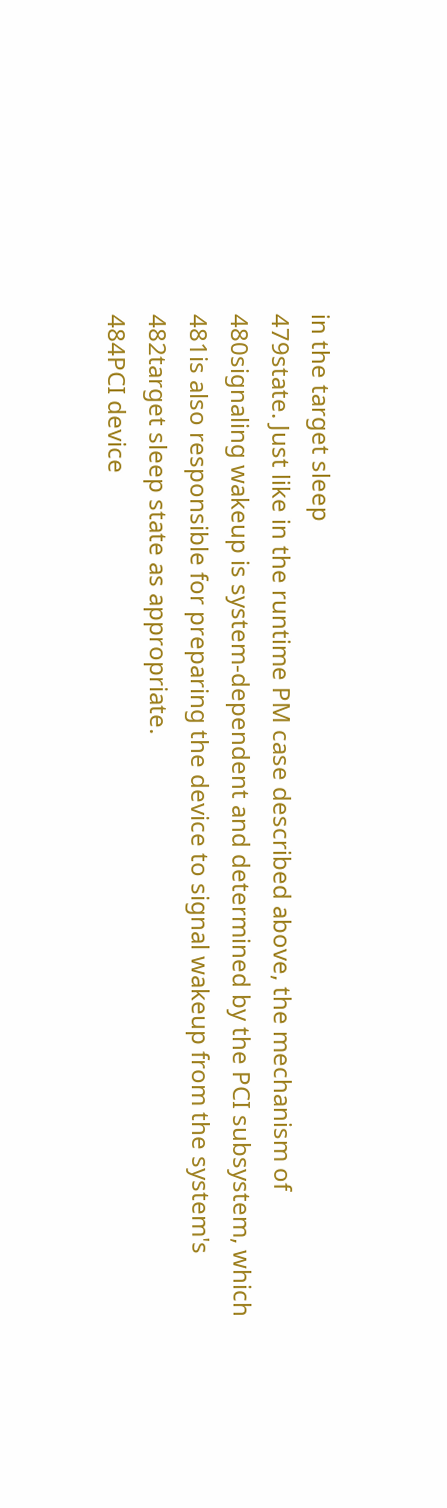in the target sleep
479state. Just like in the runtime PM case described above, the mechanism of
480signaling wakeup is system-dependent and determined by the PCI subsystem, which
481is also responsible for preparing the device to signal wakeup from the system's
482target sleep state as appropriate.
484PCI device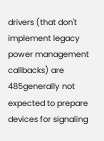drivers (that don't implement legacy power management callbacks) are
485generally not expected to prepare devices for signaling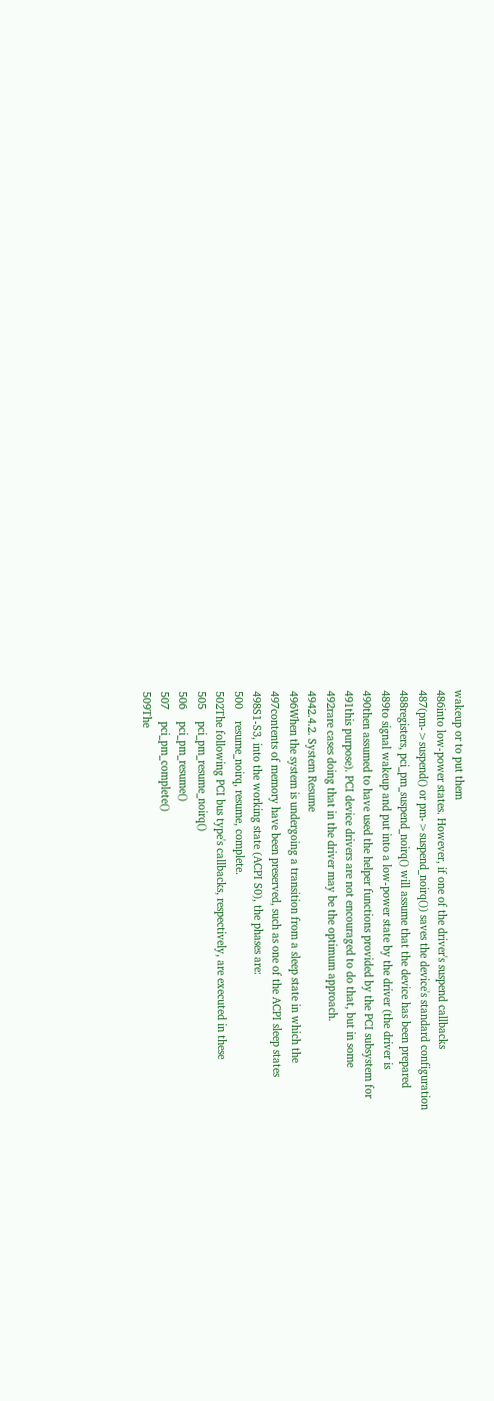wakeup or to put them
486into low-power states. However, if one of the driver's suspend callbacks
487(pm->suspend() or pm->suspend_noirq()) saves the device's standard configuration
488registers, pci_pm_suspend_noirq() will assume that the device has been prepared
489to signal wakeup and put into a low-power state by the driver (the driver is
490then assumed to have used the helper functions provided by the PCI subsystem for
491this purpose). PCI device drivers are not encouraged to do that, but in some
492rare cases doing that in the driver may be the optimum approach.
4942.4.2. System Resume
496When the system is undergoing a transition from a sleep state in which the
497contents of memory have been preserved, such as one of the ACPI sleep states
498S1-S3, into the working state (ACPI S0), the phases are:
500    resume_noirq, resume, complete.
502The following PCI bus type's callbacks, respectively, are executed in these
505    pci_pm_resume_noirq()
506    pci_pm_resume()
507    pci_pm_complete()
509The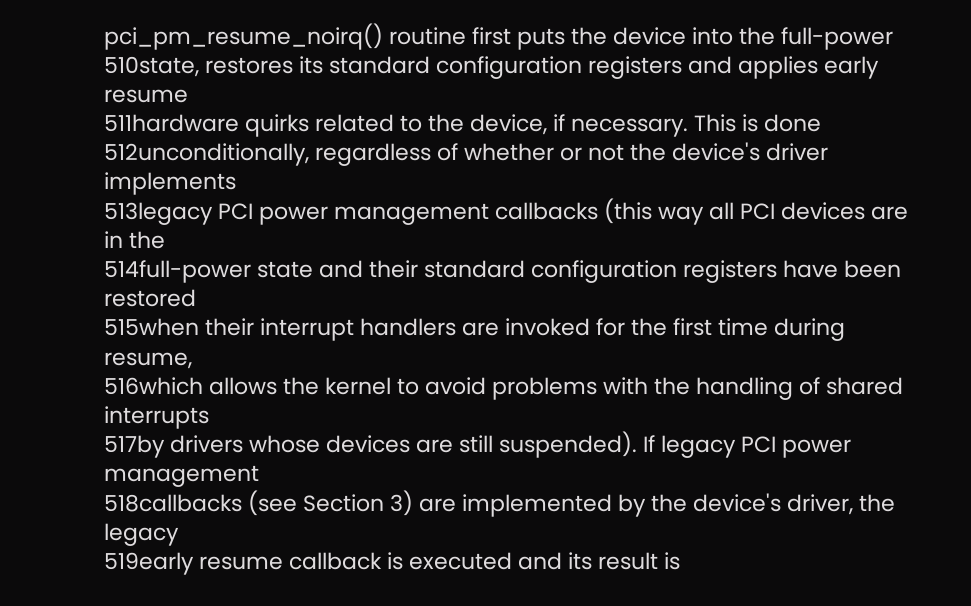pci_pm_resume_noirq() routine first puts the device into the full-power
510state, restores its standard configuration registers and applies early resume
511hardware quirks related to the device, if necessary. This is done
512unconditionally, regardless of whether or not the device's driver implements
513legacy PCI power management callbacks (this way all PCI devices are in the
514full-power state and their standard configuration registers have been restored
515when their interrupt handlers are invoked for the first time during resume,
516which allows the kernel to avoid problems with the handling of shared interrupts
517by drivers whose devices are still suspended). If legacy PCI power management
518callbacks (see Section 3) are implemented by the device's driver, the legacy
519early resume callback is executed and its result is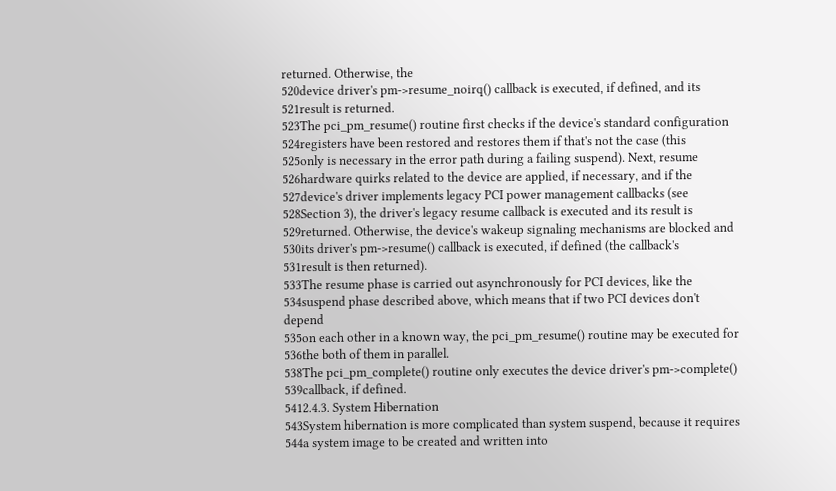returned. Otherwise, the
520device driver's pm->resume_noirq() callback is executed, if defined, and its
521result is returned.
523The pci_pm_resume() routine first checks if the device's standard configuration
524registers have been restored and restores them if that's not the case (this
525only is necessary in the error path during a failing suspend). Next, resume
526hardware quirks related to the device are applied, if necessary, and if the
527device's driver implements legacy PCI power management callbacks (see
528Section 3), the driver's legacy resume callback is executed and its result is
529returned. Otherwise, the device's wakeup signaling mechanisms are blocked and
530its driver's pm->resume() callback is executed, if defined (the callback's
531result is then returned).
533The resume phase is carried out asynchronously for PCI devices, like the
534suspend phase described above, which means that if two PCI devices don't depend
535on each other in a known way, the pci_pm_resume() routine may be executed for
536the both of them in parallel.
538The pci_pm_complete() routine only executes the device driver's pm->complete()
539callback, if defined.
5412.4.3. System Hibernation
543System hibernation is more complicated than system suspend, because it requires
544a system image to be created and written into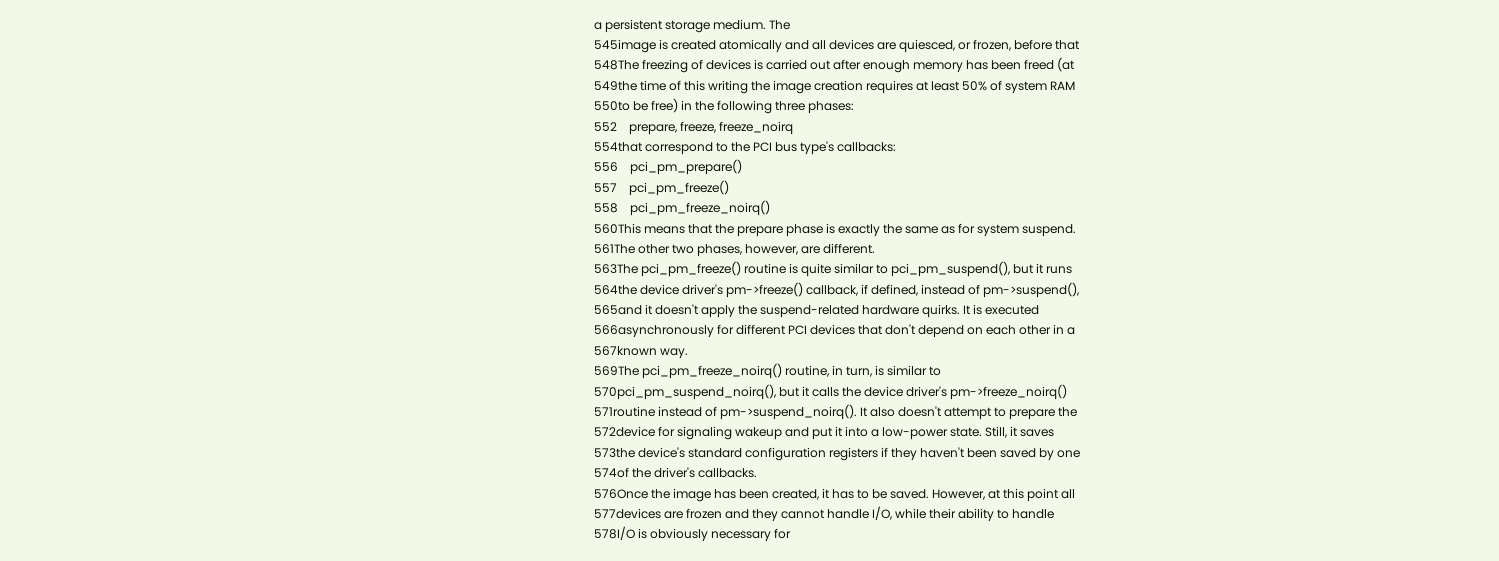a persistent storage medium. The
545image is created atomically and all devices are quiesced, or frozen, before that
548The freezing of devices is carried out after enough memory has been freed (at
549the time of this writing the image creation requires at least 50% of system RAM
550to be free) in the following three phases:
552    prepare, freeze, freeze_noirq
554that correspond to the PCI bus type's callbacks:
556    pci_pm_prepare()
557    pci_pm_freeze()
558    pci_pm_freeze_noirq()
560This means that the prepare phase is exactly the same as for system suspend.
561The other two phases, however, are different.
563The pci_pm_freeze() routine is quite similar to pci_pm_suspend(), but it runs
564the device driver's pm->freeze() callback, if defined, instead of pm->suspend(),
565and it doesn't apply the suspend-related hardware quirks. It is executed
566asynchronously for different PCI devices that don't depend on each other in a
567known way.
569The pci_pm_freeze_noirq() routine, in turn, is similar to
570pci_pm_suspend_noirq(), but it calls the device driver's pm->freeze_noirq()
571routine instead of pm->suspend_noirq(). It also doesn't attempt to prepare the
572device for signaling wakeup and put it into a low-power state. Still, it saves
573the device's standard configuration registers if they haven't been saved by one
574of the driver's callbacks.
576Once the image has been created, it has to be saved. However, at this point all
577devices are frozen and they cannot handle I/O, while their ability to handle
578I/O is obviously necessary for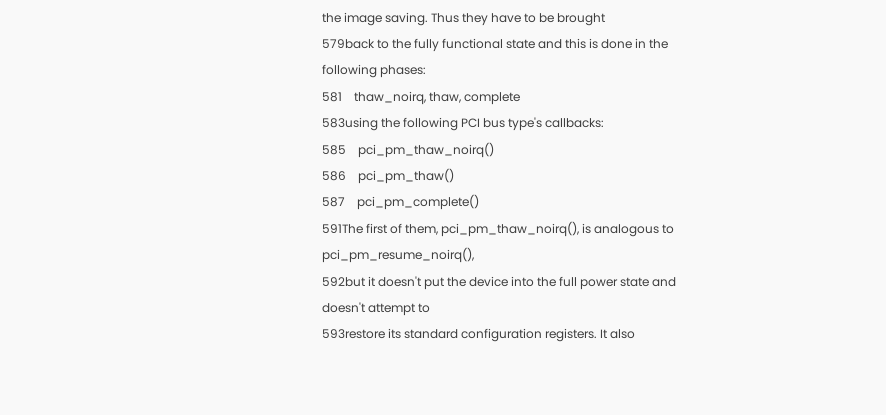the image saving. Thus they have to be brought
579back to the fully functional state and this is done in the following phases:
581    thaw_noirq, thaw, complete
583using the following PCI bus type's callbacks:
585    pci_pm_thaw_noirq()
586    pci_pm_thaw()
587    pci_pm_complete()
591The first of them, pci_pm_thaw_noirq(), is analogous to pci_pm_resume_noirq(),
592but it doesn't put the device into the full power state and doesn't attempt to
593restore its standard configuration registers. It also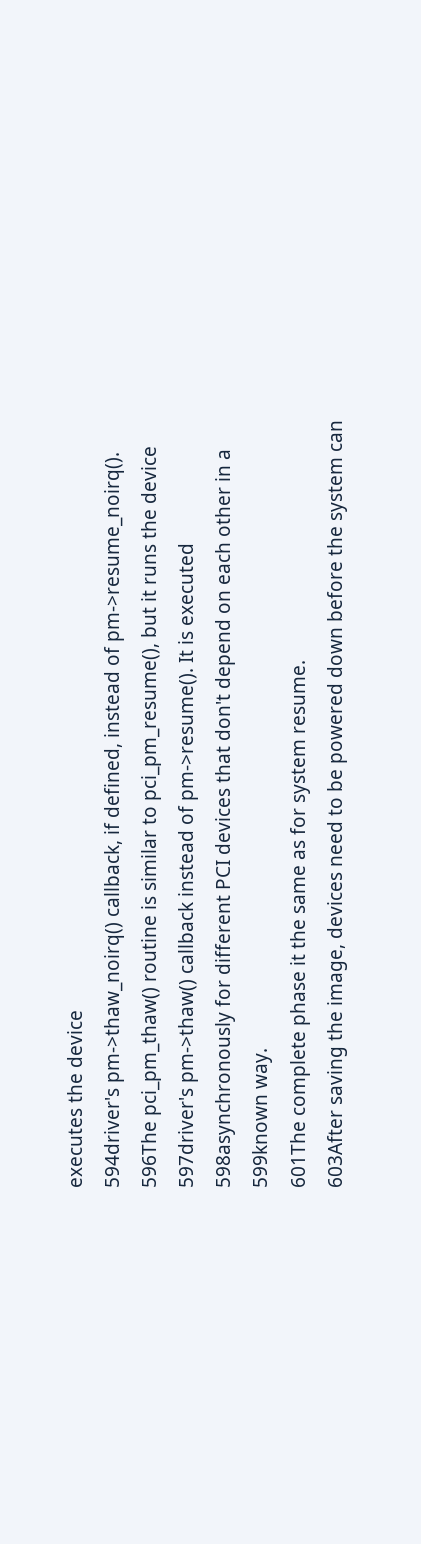executes the device
594driver's pm->thaw_noirq() callback, if defined, instead of pm->resume_noirq().
596The pci_pm_thaw() routine is similar to pci_pm_resume(), but it runs the device
597driver's pm->thaw() callback instead of pm->resume(). It is executed
598asynchronously for different PCI devices that don't depend on each other in a
599known way.
601The complete phase it the same as for system resume.
603After saving the image, devices need to be powered down before the system can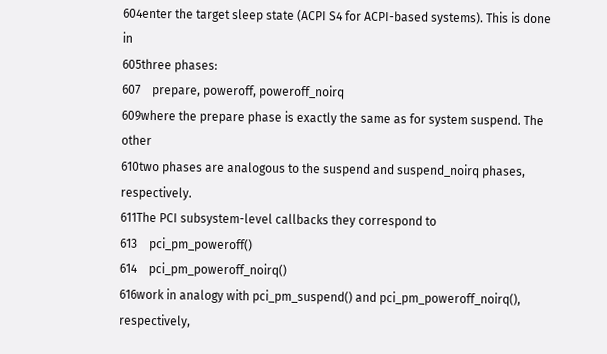604enter the target sleep state (ACPI S4 for ACPI-based systems). This is done in
605three phases:
607    prepare, poweroff, poweroff_noirq
609where the prepare phase is exactly the same as for system suspend. The other
610two phases are analogous to the suspend and suspend_noirq phases, respectively.
611The PCI subsystem-level callbacks they correspond to
613    pci_pm_poweroff()
614    pci_pm_poweroff_noirq()
616work in analogy with pci_pm_suspend() and pci_pm_poweroff_noirq(), respectively,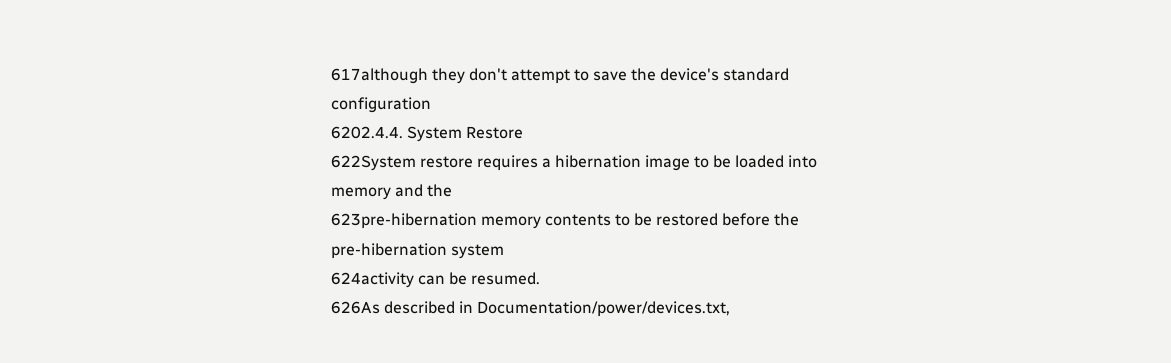617although they don't attempt to save the device's standard configuration
6202.4.4. System Restore
622System restore requires a hibernation image to be loaded into memory and the
623pre-hibernation memory contents to be restored before the pre-hibernation system
624activity can be resumed.
626As described in Documentation/power/devices.txt,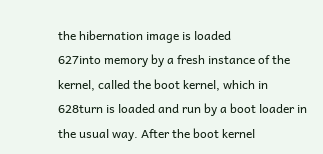the hibernation image is loaded
627into memory by a fresh instance of the kernel, called the boot kernel, which in
628turn is loaded and run by a boot loader in the usual way. After the boot kernel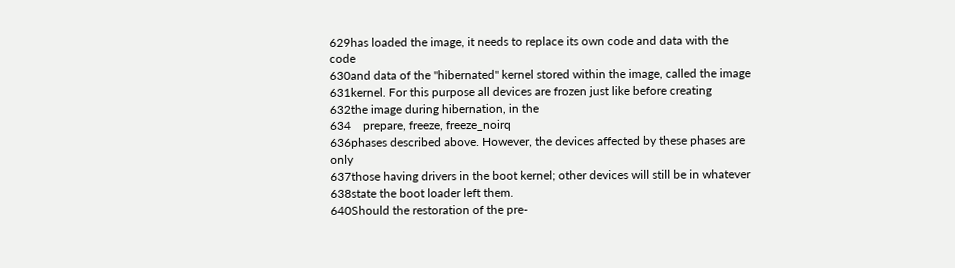629has loaded the image, it needs to replace its own code and data with the code
630and data of the "hibernated" kernel stored within the image, called the image
631kernel. For this purpose all devices are frozen just like before creating
632the image during hibernation, in the
634    prepare, freeze, freeze_noirq
636phases described above. However, the devices affected by these phases are only
637those having drivers in the boot kernel; other devices will still be in whatever
638state the boot loader left them.
640Should the restoration of the pre-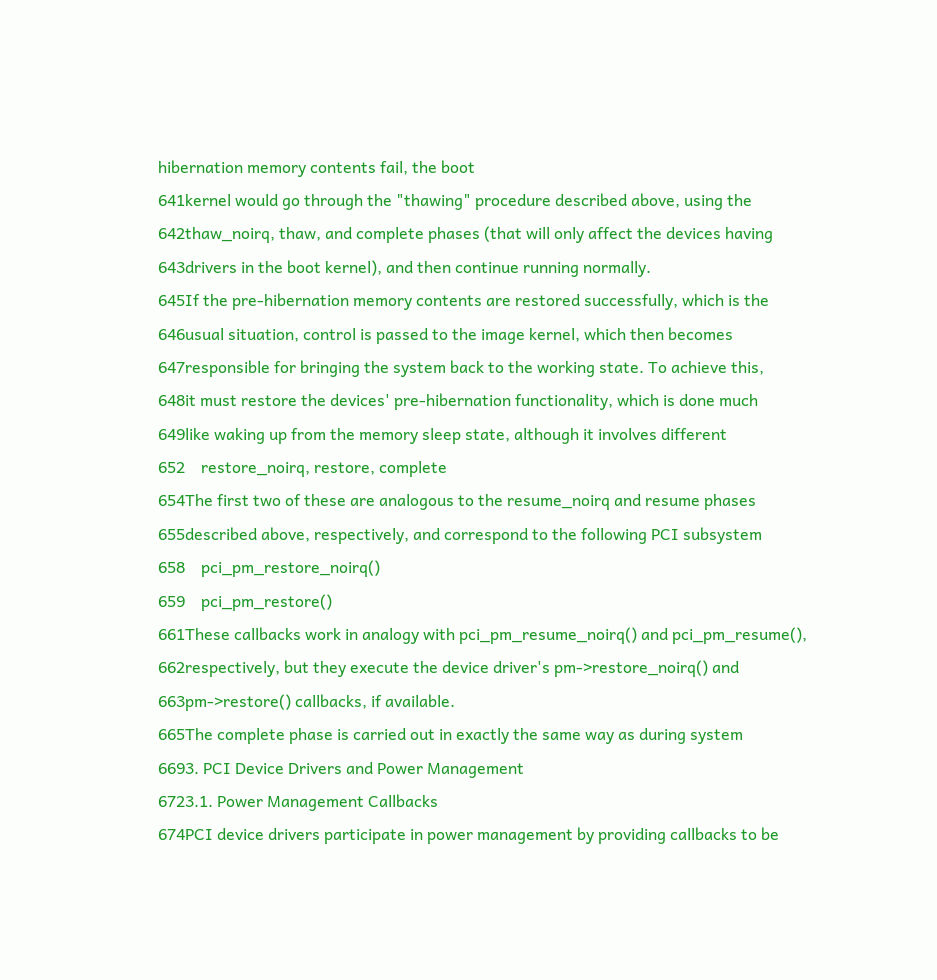hibernation memory contents fail, the boot
641kernel would go through the "thawing" procedure described above, using the
642thaw_noirq, thaw, and complete phases (that will only affect the devices having
643drivers in the boot kernel), and then continue running normally.
645If the pre-hibernation memory contents are restored successfully, which is the
646usual situation, control is passed to the image kernel, which then becomes
647responsible for bringing the system back to the working state. To achieve this,
648it must restore the devices' pre-hibernation functionality, which is done much
649like waking up from the memory sleep state, although it involves different
652    restore_noirq, restore, complete
654The first two of these are analogous to the resume_noirq and resume phases
655described above, respectively, and correspond to the following PCI subsystem
658    pci_pm_restore_noirq()
659    pci_pm_restore()
661These callbacks work in analogy with pci_pm_resume_noirq() and pci_pm_resume(),
662respectively, but they execute the device driver's pm->restore_noirq() and
663pm->restore() callbacks, if available.
665The complete phase is carried out in exactly the same way as during system
6693. PCI Device Drivers and Power Management
6723.1. Power Management Callbacks
674PCI device drivers participate in power management by providing callbacks to be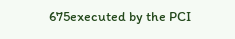675executed by the PCI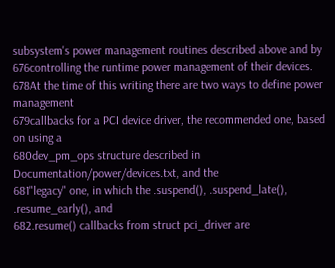subsystem's power management routines described above and by
676controlling the runtime power management of their devices.
678At the time of this writing there are two ways to define power management
679callbacks for a PCI device driver, the recommended one, based on using a
680dev_pm_ops structure described in Documentation/power/devices.txt, and the
681"legacy" one, in which the .suspend(), .suspend_late(), .resume_early(), and
682.resume() callbacks from struct pci_driver are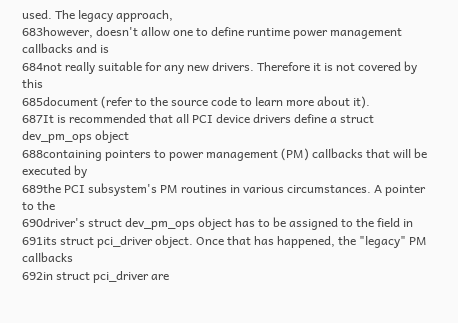used. The legacy approach,
683however, doesn't allow one to define runtime power management callbacks and is
684not really suitable for any new drivers. Therefore it is not covered by this
685document (refer to the source code to learn more about it).
687It is recommended that all PCI device drivers define a struct dev_pm_ops object
688containing pointers to power management (PM) callbacks that will be executed by
689the PCI subsystem's PM routines in various circumstances. A pointer to the
690driver's struct dev_pm_ops object has to be assigned to the field in
691its struct pci_driver object. Once that has happened, the "legacy" PM callbacks
692in struct pci_driver are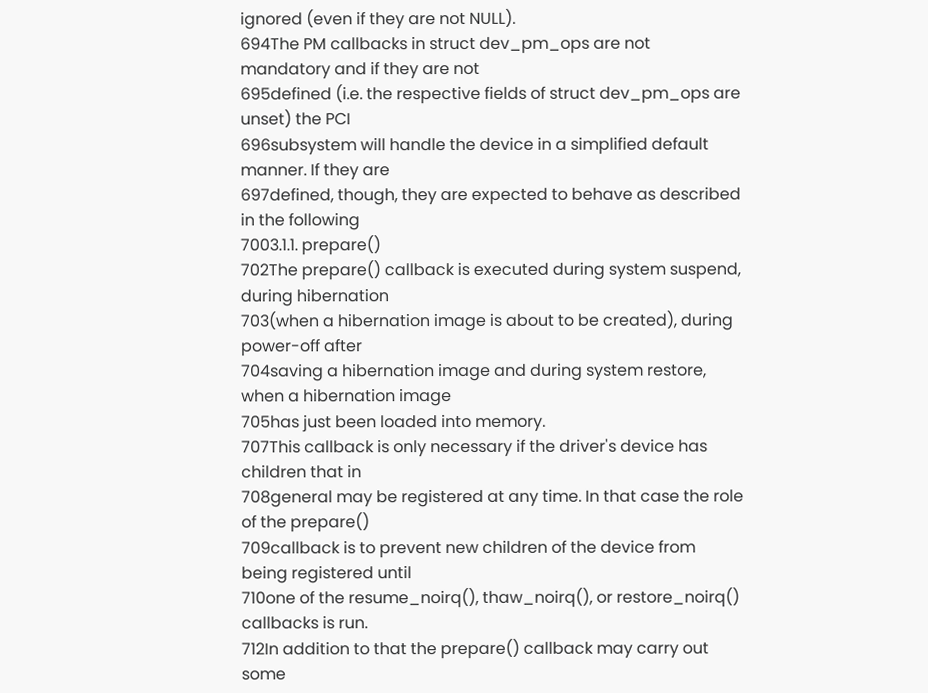ignored (even if they are not NULL).
694The PM callbacks in struct dev_pm_ops are not mandatory and if they are not
695defined (i.e. the respective fields of struct dev_pm_ops are unset) the PCI
696subsystem will handle the device in a simplified default manner. If they are
697defined, though, they are expected to behave as described in the following
7003.1.1. prepare()
702The prepare() callback is executed during system suspend, during hibernation
703(when a hibernation image is about to be created), during power-off after
704saving a hibernation image and during system restore, when a hibernation image
705has just been loaded into memory.
707This callback is only necessary if the driver's device has children that in
708general may be registered at any time. In that case the role of the prepare()
709callback is to prevent new children of the device from being registered until
710one of the resume_noirq(), thaw_noirq(), or restore_noirq() callbacks is run.
712In addition to that the prepare() callback may carry out some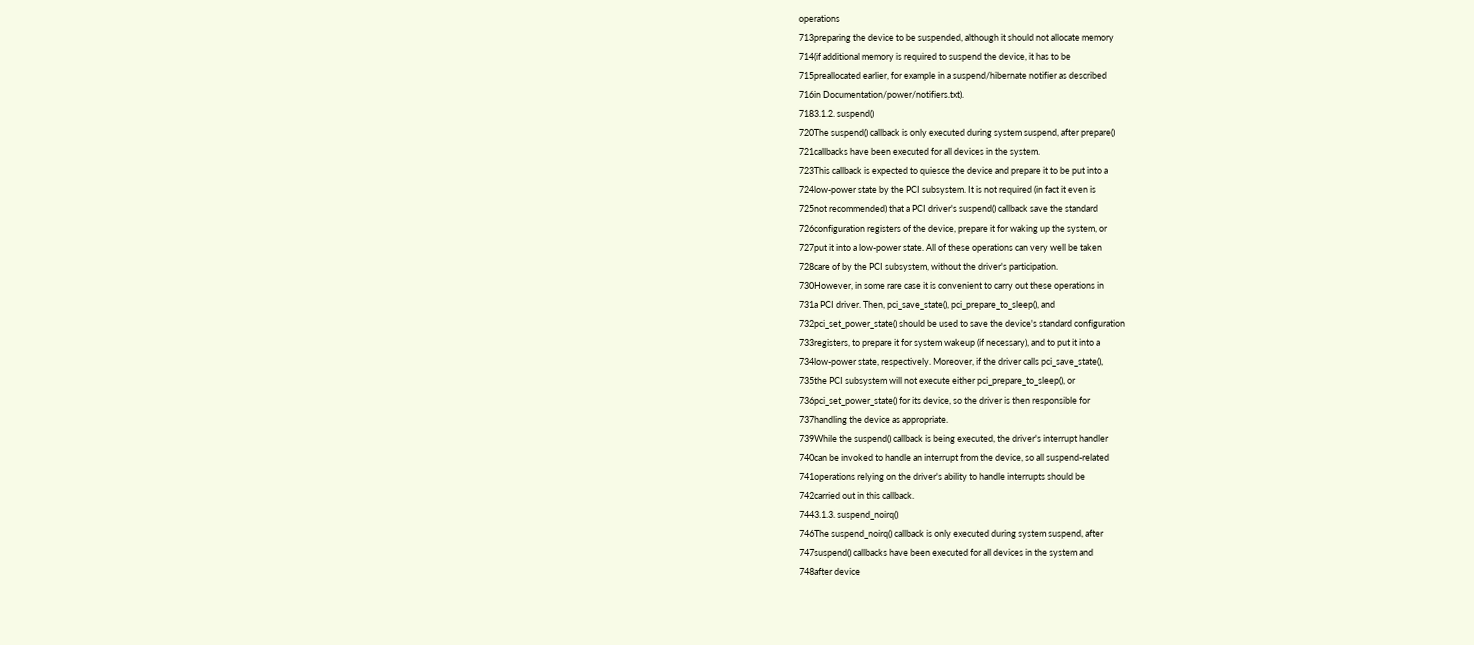operations
713preparing the device to be suspended, although it should not allocate memory
714(if additional memory is required to suspend the device, it has to be
715preallocated earlier, for example in a suspend/hibernate notifier as described
716in Documentation/power/notifiers.txt).
7183.1.2. suspend()
720The suspend() callback is only executed during system suspend, after prepare()
721callbacks have been executed for all devices in the system.
723This callback is expected to quiesce the device and prepare it to be put into a
724low-power state by the PCI subsystem. It is not required (in fact it even is
725not recommended) that a PCI driver's suspend() callback save the standard
726configuration registers of the device, prepare it for waking up the system, or
727put it into a low-power state. All of these operations can very well be taken
728care of by the PCI subsystem, without the driver's participation.
730However, in some rare case it is convenient to carry out these operations in
731a PCI driver. Then, pci_save_state(), pci_prepare_to_sleep(), and
732pci_set_power_state() should be used to save the device's standard configuration
733registers, to prepare it for system wakeup (if necessary), and to put it into a
734low-power state, respectively. Moreover, if the driver calls pci_save_state(),
735the PCI subsystem will not execute either pci_prepare_to_sleep(), or
736pci_set_power_state() for its device, so the driver is then responsible for
737handling the device as appropriate.
739While the suspend() callback is being executed, the driver's interrupt handler
740can be invoked to handle an interrupt from the device, so all suspend-related
741operations relying on the driver's ability to handle interrupts should be
742carried out in this callback.
7443.1.3. suspend_noirq()
746The suspend_noirq() callback is only executed during system suspend, after
747suspend() callbacks have been executed for all devices in the system and
748after device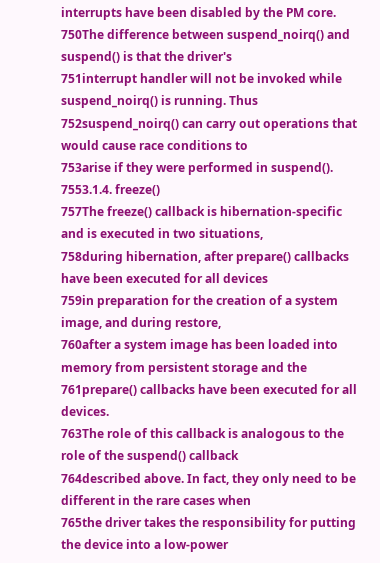interrupts have been disabled by the PM core.
750The difference between suspend_noirq() and suspend() is that the driver's
751interrupt handler will not be invoked while suspend_noirq() is running. Thus
752suspend_noirq() can carry out operations that would cause race conditions to
753arise if they were performed in suspend().
7553.1.4. freeze()
757The freeze() callback is hibernation-specific and is executed in two situations,
758during hibernation, after prepare() callbacks have been executed for all devices
759in preparation for the creation of a system image, and during restore,
760after a system image has been loaded into memory from persistent storage and the
761prepare() callbacks have been executed for all devices.
763The role of this callback is analogous to the role of the suspend() callback
764described above. In fact, they only need to be different in the rare cases when
765the driver takes the responsibility for putting the device into a low-power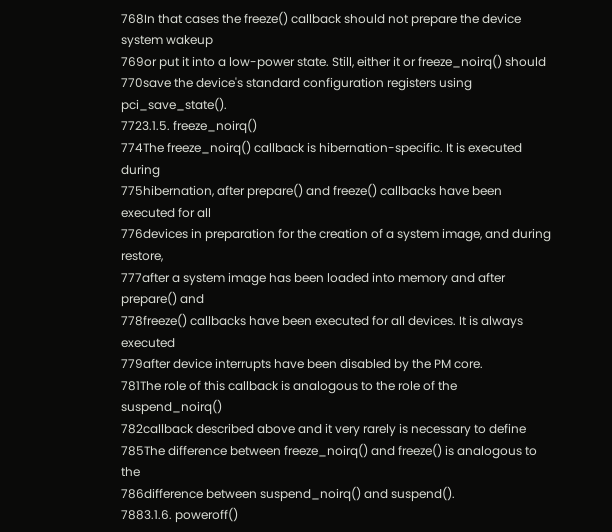768In that cases the freeze() callback should not prepare the device system wakeup
769or put it into a low-power state. Still, either it or freeze_noirq() should
770save the device's standard configuration registers using pci_save_state().
7723.1.5. freeze_noirq()
774The freeze_noirq() callback is hibernation-specific. It is executed during
775hibernation, after prepare() and freeze() callbacks have been executed for all
776devices in preparation for the creation of a system image, and during restore,
777after a system image has been loaded into memory and after prepare() and
778freeze() callbacks have been executed for all devices. It is always executed
779after device interrupts have been disabled by the PM core.
781The role of this callback is analogous to the role of the suspend_noirq()
782callback described above and it very rarely is necessary to define
785The difference between freeze_noirq() and freeze() is analogous to the
786difference between suspend_noirq() and suspend().
7883.1.6. poweroff()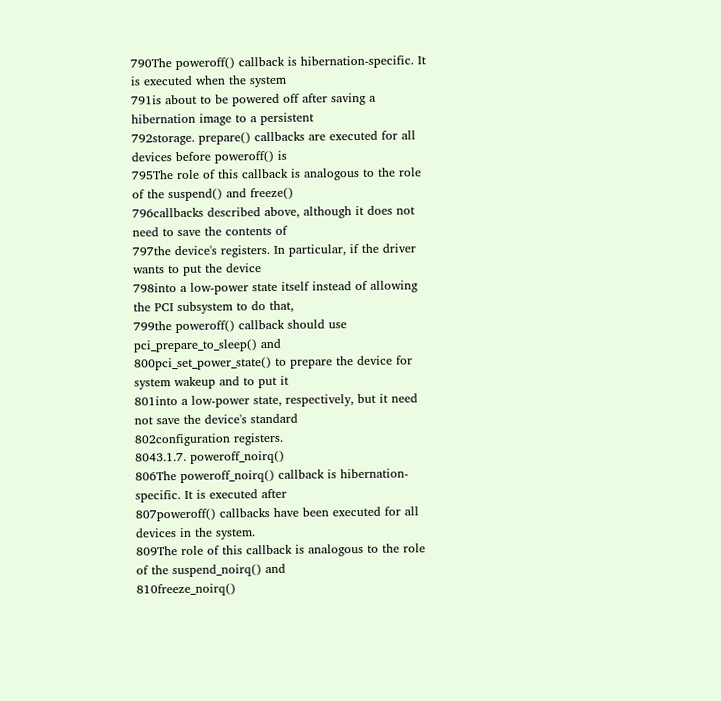790The poweroff() callback is hibernation-specific. It is executed when the system
791is about to be powered off after saving a hibernation image to a persistent
792storage. prepare() callbacks are executed for all devices before poweroff() is
795The role of this callback is analogous to the role of the suspend() and freeze()
796callbacks described above, although it does not need to save the contents of
797the device's registers. In particular, if the driver wants to put the device
798into a low-power state itself instead of allowing the PCI subsystem to do that,
799the poweroff() callback should use pci_prepare_to_sleep() and
800pci_set_power_state() to prepare the device for system wakeup and to put it
801into a low-power state, respectively, but it need not save the device's standard
802configuration registers.
8043.1.7. poweroff_noirq()
806The poweroff_noirq() callback is hibernation-specific. It is executed after
807poweroff() callbacks have been executed for all devices in the system.
809The role of this callback is analogous to the role of the suspend_noirq() and
810freeze_noirq()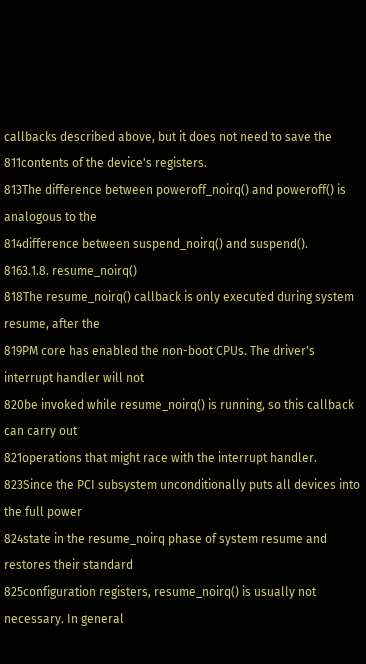callbacks described above, but it does not need to save the
811contents of the device's registers.
813The difference between poweroff_noirq() and poweroff() is analogous to the
814difference between suspend_noirq() and suspend().
8163.1.8. resume_noirq()
818The resume_noirq() callback is only executed during system resume, after the
819PM core has enabled the non-boot CPUs. The driver's interrupt handler will not
820be invoked while resume_noirq() is running, so this callback can carry out
821operations that might race with the interrupt handler.
823Since the PCI subsystem unconditionally puts all devices into the full power
824state in the resume_noirq phase of system resume and restores their standard
825configuration registers, resume_noirq() is usually not necessary. In general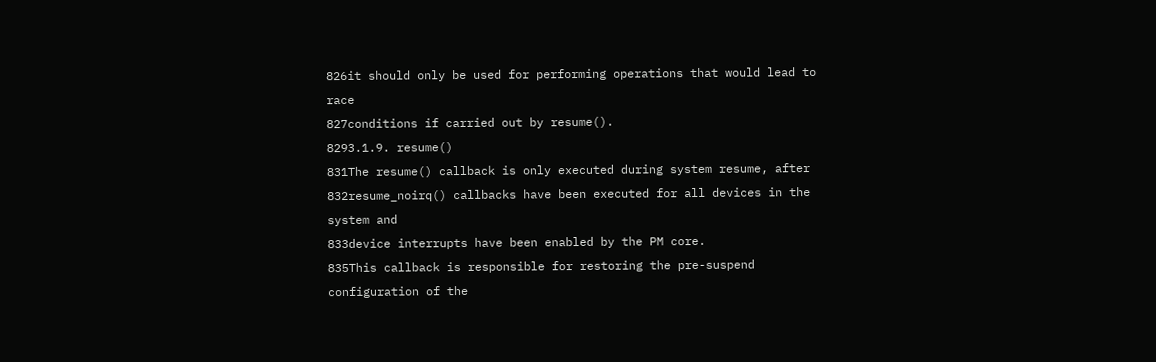826it should only be used for performing operations that would lead to race
827conditions if carried out by resume().
8293.1.9. resume()
831The resume() callback is only executed during system resume, after
832resume_noirq() callbacks have been executed for all devices in the system and
833device interrupts have been enabled by the PM core.
835This callback is responsible for restoring the pre-suspend configuration of the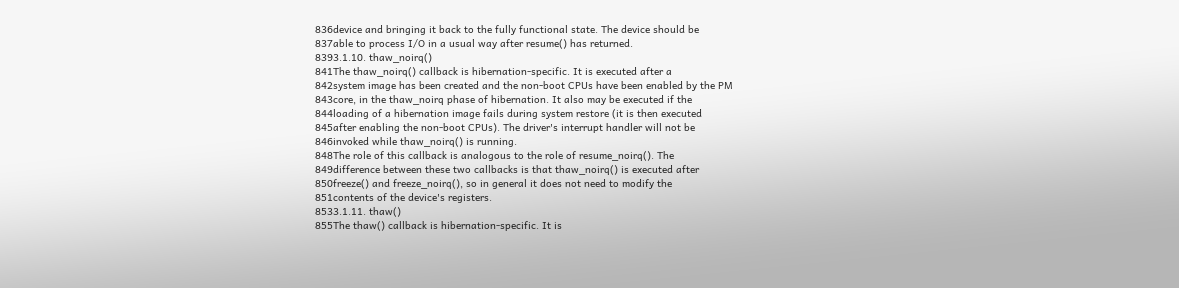836device and bringing it back to the fully functional state. The device should be
837able to process I/O in a usual way after resume() has returned.
8393.1.10. thaw_noirq()
841The thaw_noirq() callback is hibernation-specific. It is executed after a
842system image has been created and the non-boot CPUs have been enabled by the PM
843core, in the thaw_noirq phase of hibernation. It also may be executed if the
844loading of a hibernation image fails during system restore (it is then executed
845after enabling the non-boot CPUs). The driver's interrupt handler will not be
846invoked while thaw_noirq() is running.
848The role of this callback is analogous to the role of resume_noirq(). The
849difference between these two callbacks is that thaw_noirq() is executed after
850freeze() and freeze_noirq(), so in general it does not need to modify the
851contents of the device's registers.
8533.1.11. thaw()
855The thaw() callback is hibernation-specific. It is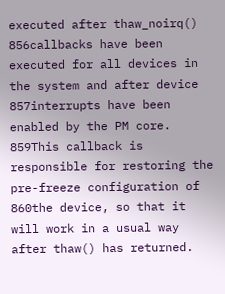executed after thaw_noirq()
856callbacks have been executed for all devices in the system and after device
857interrupts have been enabled by the PM core.
859This callback is responsible for restoring the pre-freeze configuration of
860the device, so that it will work in a usual way after thaw() has returned.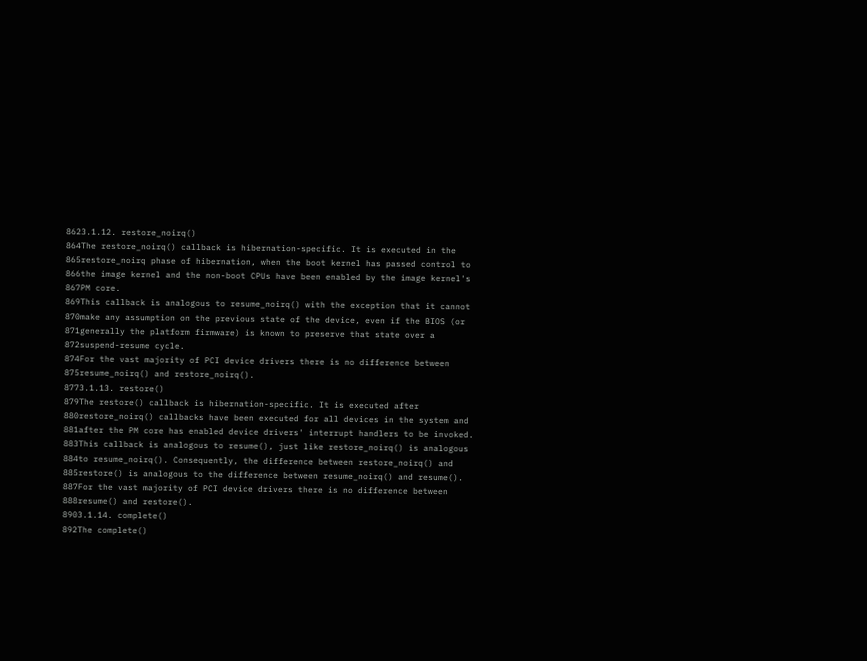8623.1.12. restore_noirq()
864The restore_noirq() callback is hibernation-specific. It is executed in the
865restore_noirq phase of hibernation, when the boot kernel has passed control to
866the image kernel and the non-boot CPUs have been enabled by the image kernel's
867PM core.
869This callback is analogous to resume_noirq() with the exception that it cannot
870make any assumption on the previous state of the device, even if the BIOS (or
871generally the platform firmware) is known to preserve that state over a
872suspend-resume cycle.
874For the vast majority of PCI device drivers there is no difference between
875resume_noirq() and restore_noirq().
8773.1.13. restore()
879The restore() callback is hibernation-specific. It is executed after
880restore_noirq() callbacks have been executed for all devices in the system and
881after the PM core has enabled device drivers' interrupt handlers to be invoked.
883This callback is analogous to resume(), just like restore_noirq() is analogous
884to resume_noirq(). Consequently, the difference between restore_noirq() and
885restore() is analogous to the difference between resume_noirq() and resume().
887For the vast majority of PCI device drivers there is no difference between
888resume() and restore().
8903.1.14. complete()
892The complete()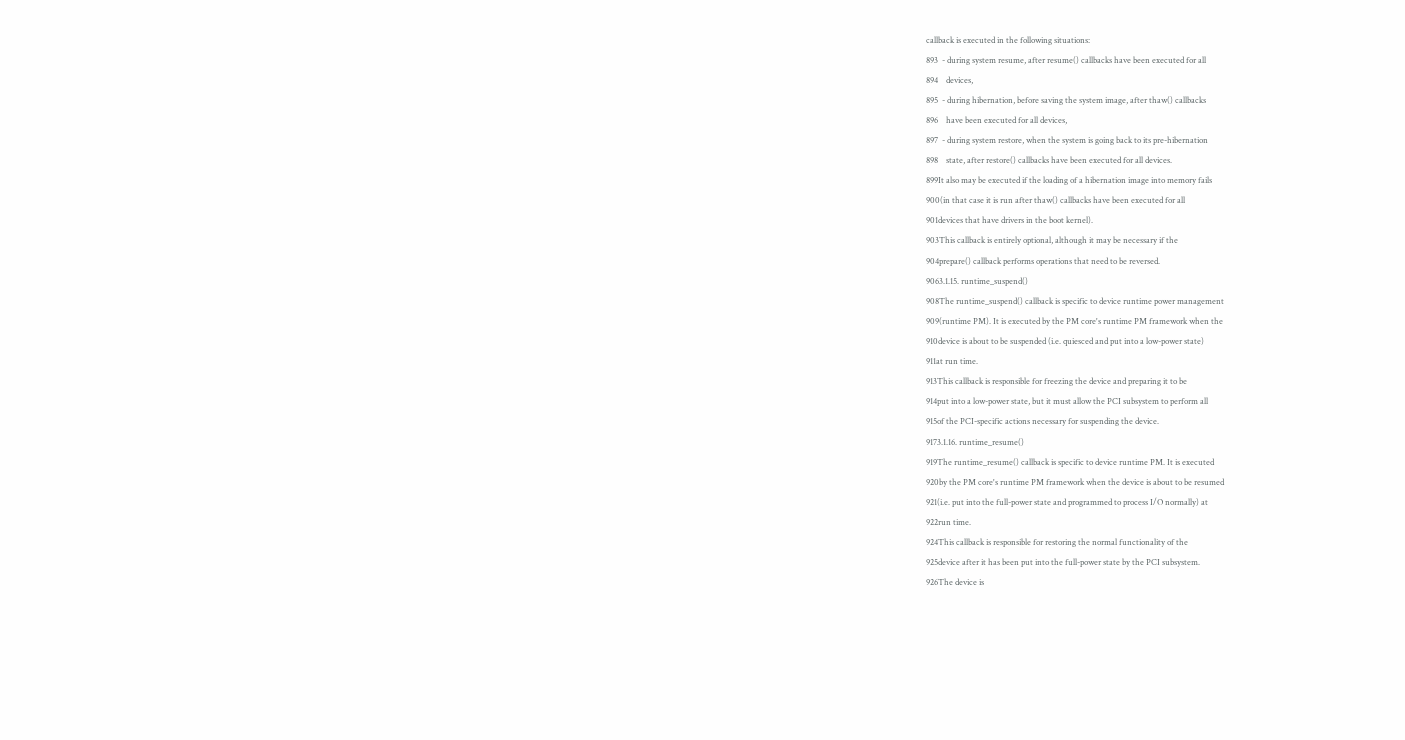callback is executed in the following situations:
893  - during system resume, after resume() callbacks have been executed for all
894    devices,
895  - during hibernation, before saving the system image, after thaw() callbacks
896    have been executed for all devices,
897  - during system restore, when the system is going back to its pre-hibernation
898    state, after restore() callbacks have been executed for all devices.
899It also may be executed if the loading of a hibernation image into memory fails
900(in that case it is run after thaw() callbacks have been executed for all
901devices that have drivers in the boot kernel).
903This callback is entirely optional, although it may be necessary if the
904prepare() callback performs operations that need to be reversed.
9063.1.15. runtime_suspend()
908The runtime_suspend() callback is specific to device runtime power management
909(runtime PM). It is executed by the PM core's runtime PM framework when the
910device is about to be suspended (i.e. quiesced and put into a low-power state)
911at run time.
913This callback is responsible for freezing the device and preparing it to be
914put into a low-power state, but it must allow the PCI subsystem to perform all
915of the PCI-specific actions necessary for suspending the device.
9173.1.16. runtime_resume()
919The runtime_resume() callback is specific to device runtime PM. It is executed
920by the PM core's runtime PM framework when the device is about to be resumed
921(i.e. put into the full-power state and programmed to process I/O normally) at
922run time.
924This callback is responsible for restoring the normal functionality of the
925device after it has been put into the full-power state by the PCI subsystem.
926The device is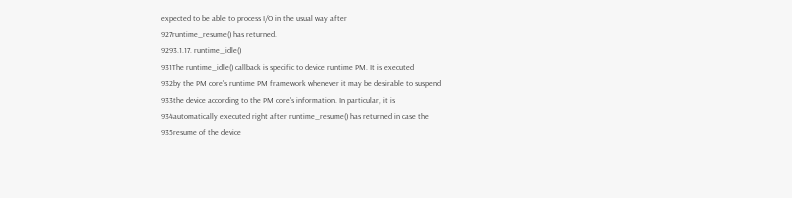expected to be able to process I/O in the usual way after
927runtime_resume() has returned.
9293.1.17. runtime_idle()
931The runtime_idle() callback is specific to device runtime PM. It is executed
932by the PM core's runtime PM framework whenever it may be desirable to suspend
933the device according to the PM core's information. In particular, it is
934automatically executed right after runtime_resume() has returned in case the
935resume of the device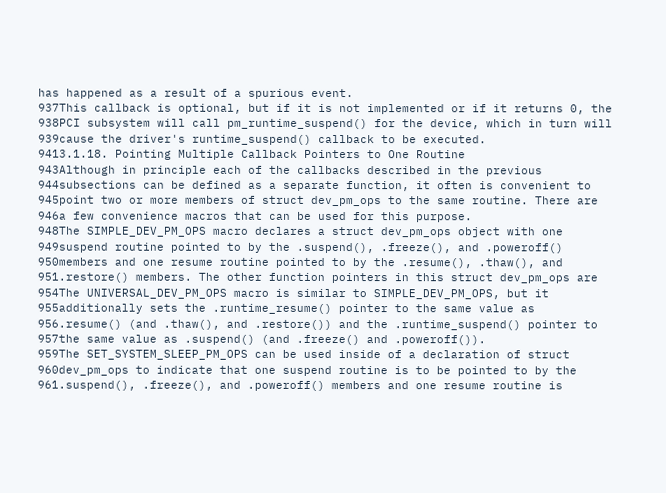has happened as a result of a spurious event.
937This callback is optional, but if it is not implemented or if it returns 0, the
938PCI subsystem will call pm_runtime_suspend() for the device, which in turn will
939cause the driver's runtime_suspend() callback to be executed.
9413.1.18. Pointing Multiple Callback Pointers to One Routine
943Although in principle each of the callbacks described in the previous
944subsections can be defined as a separate function, it often is convenient to
945point two or more members of struct dev_pm_ops to the same routine. There are
946a few convenience macros that can be used for this purpose.
948The SIMPLE_DEV_PM_OPS macro declares a struct dev_pm_ops object with one
949suspend routine pointed to by the .suspend(), .freeze(), and .poweroff()
950members and one resume routine pointed to by the .resume(), .thaw(), and
951.restore() members. The other function pointers in this struct dev_pm_ops are
954The UNIVERSAL_DEV_PM_OPS macro is similar to SIMPLE_DEV_PM_OPS, but it
955additionally sets the .runtime_resume() pointer to the same value as
956.resume() (and .thaw(), and .restore()) and the .runtime_suspend() pointer to
957the same value as .suspend() (and .freeze() and .poweroff()).
959The SET_SYSTEM_SLEEP_PM_OPS can be used inside of a declaration of struct
960dev_pm_ops to indicate that one suspend routine is to be pointed to by the
961.suspend(), .freeze(), and .poweroff() members and one resume routine is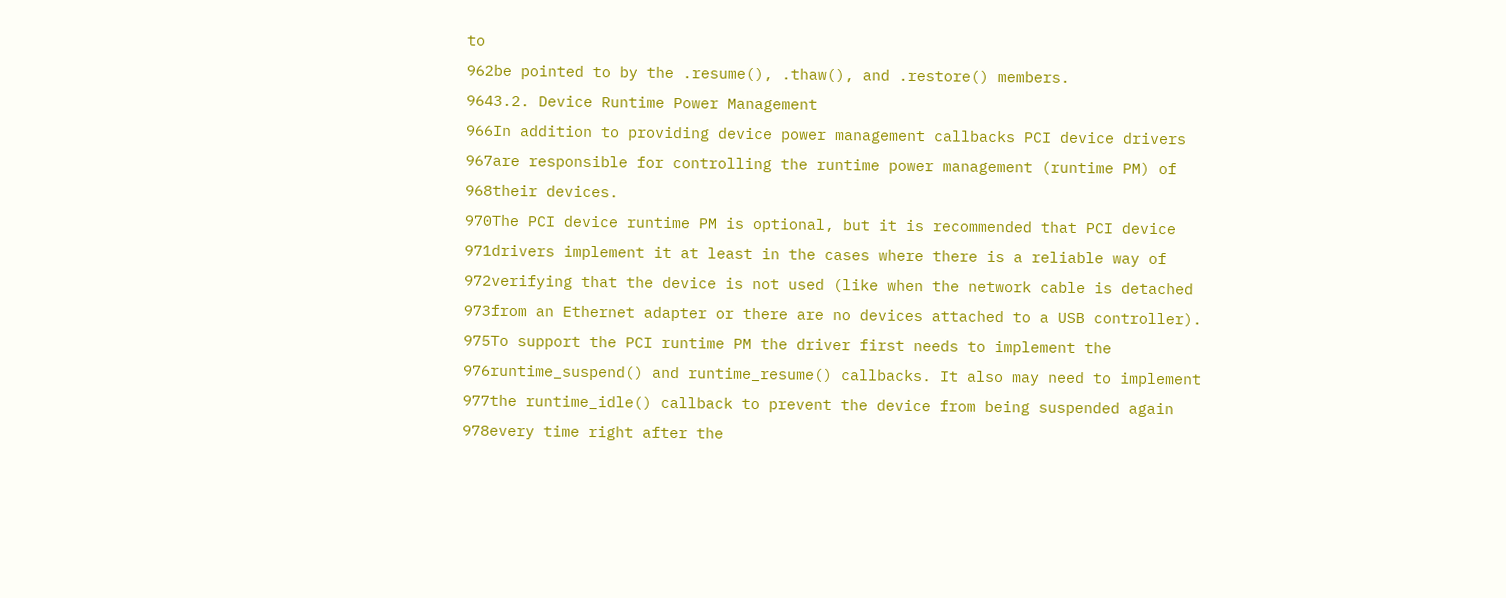to
962be pointed to by the .resume(), .thaw(), and .restore() members.
9643.2. Device Runtime Power Management
966In addition to providing device power management callbacks PCI device drivers
967are responsible for controlling the runtime power management (runtime PM) of
968their devices.
970The PCI device runtime PM is optional, but it is recommended that PCI device
971drivers implement it at least in the cases where there is a reliable way of
972verifying that the device is not used (like when the network cable is detached
973from an Ethernet adapter or there are no devices attached to a USB controller).
975To support the PCI runtime PM the driver first needs to implement the
976runtime_suspend() and runtime_resume() callbacks. It also may need to implement
977the runtime_idle() callback to prevent the device from being suspended again
978every time right after the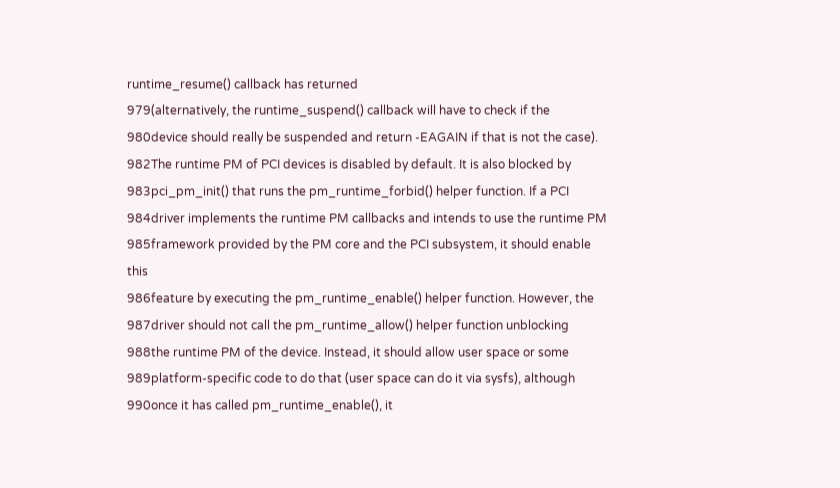runtime_resume() callback has returned
979(alternatively, the runtime_suspend() callback will have to check if the
980device should really be suspended and return -EAGAIN if that is not the case).
982The runtime PM of PCI devices is disabled by default. It is also blocked by
983pci_pm_init() that runs the pm_runtime_forbid() helper function. If a PCI
984driver implements the runtime PM callbacks and intends to use the runtime PM
985framework provided by the PM core and the PCI subsystem, it should enable this
986feature by executing the pm_runtime_enable() helper function. However, the
987driver should not call the pm_runtime_allow() helper function unblocking
988the runtime PM of the device. Instead, it should allow user space or some
989platform-specific code to do that (user space can do it via sysfs), although
990once it has called pm_runtime_enable(), it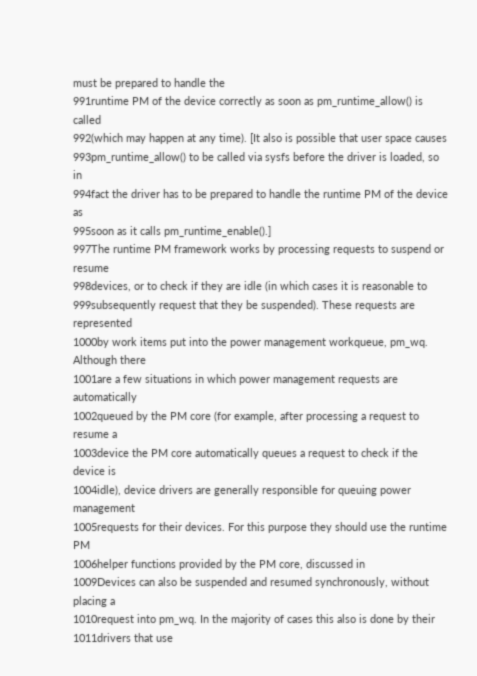must be prepared to handle the
991runtime PM of the device correctly as soon as pm_runtime_allow() is called
992(which may happen at any time). [It also is possible that user space causes
993pm_runtime_allow() to be called via sysfs before the driver is loaded, so in
994fact the driver has to be prepared to handle the runtime PM of the device as
995soon as it calls pm_runtime_enable().]
997The runtime PM framework works by processing requests to suspend or resume
998devices, or to check if they are idle (in which cases it is reasonable to
999subsequently request that they be suspended). These requests are represented
1000by work items put into the power management workqueue, pm_wq. Although there
1001are a few situations in which power management requests are automatically
1002queued by the PM core (for example, after processing a request to resume a
1003device the PM core automatically queues a request to check if the device is
1004idle), device drivers are generally responsible for queuing power management
1005requests for their devices. For this purpose they should use the runtime PM
1006helper functions provided by the PM core, discussed in
1009Devices can also be suspended and resumed synchronously, without placing a
1010request into pm_wq. In the majority of cases this also is done by their
1011drivers that use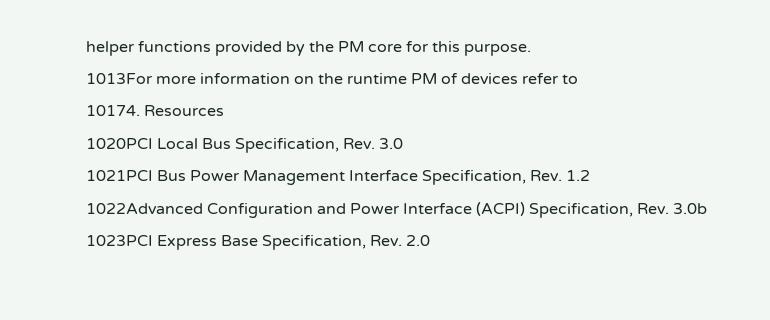helper functions provided by the PM core for this purpose.
1013For more information on the runtime PM of devices refer to
10174. Resources
1020PCI Local Bus Specification, Rev. 3.0
1021PCI Bus Power Management Interface Specification, Rev. 1.2
1022Advanced Configuration and Power Interface (ACPI) Specification, Rev. 3.0b
1023PCI Express Base Specification, Rev. 2.0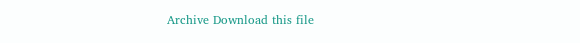Archive Download this file